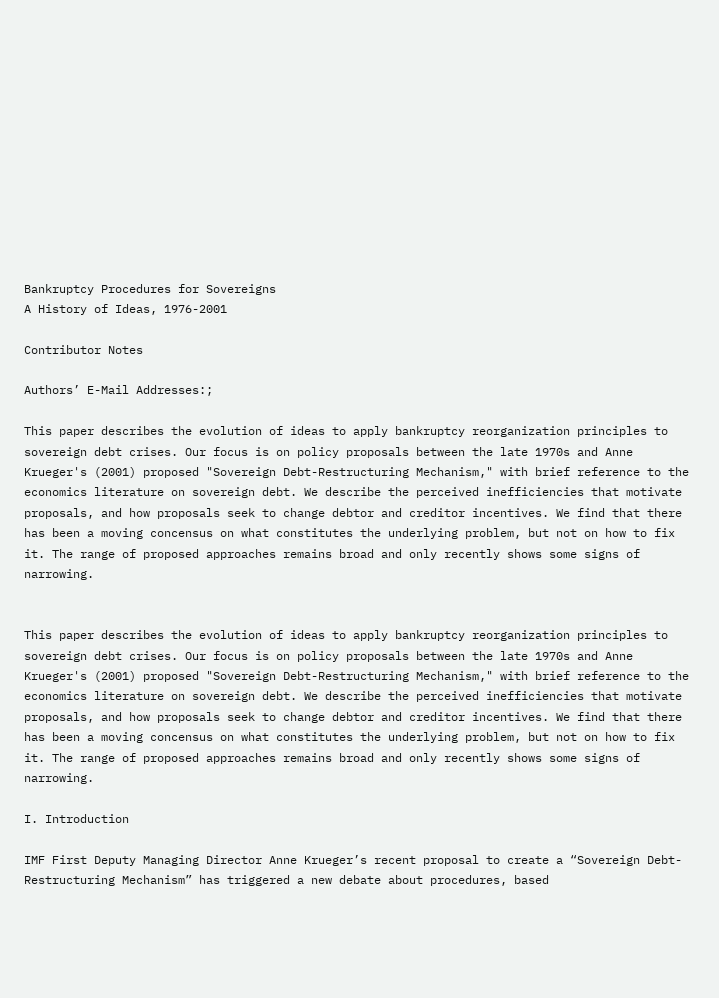Bankruptcy Procedures for Sovereigns
A History of Ideas, 1976-2001

Contributor Notes

Authors’ E-Mail Addresses:;

This paper describes the evolution of ideas to apply bankruptcy reorganization principles to sovereign debt crises. Our focus is on policy proposals between the late 1970s and Anne Krueger's (2001) proposed "Sovereign Debt-Restructuring Mechanism," with brief reference to the economics literature on sovereign debt. We describe the perceived inefficiencies that motivate proposals, and how proposals seek to change debtor and creditor incentives. We find that there has been a moving concensus on what constitutes the underlying problem, but not on how to fix it. The range of proposed approaches remains broad and only recently shows some signs of narrowing.


This paper describes the evolution of ideas to apply bankruptcy reorganization principles to sovereign debt crises. Our focus is on policy proposals between the late 1970s and Anne Krueger's (2001) proposed "Sovereign Debt-Restructuring Mechanism," with brief reference to the economics literature on sovereign debt. We describe the perceived inefficiencies that motivate proposals, and how proposals seek to change debtor and creditor incentives. We find that there has been a moving concensus on what constitutes the underlying problem, but not on how to fix it. The range of proposed approaches remains broad and only recently shows some signs of narrowing.

I. Introduction

IMF First Deputy Managing Director Anne Krueger’s recent proposal to create a “Sovereign Debt-Restructuring Mechanism” has triggered a new debate about procedures, based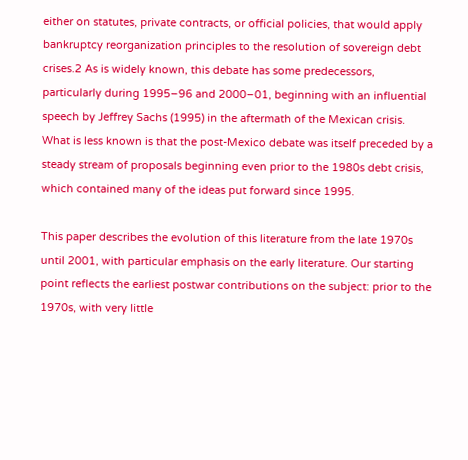either on statutes, private contracts, or official policies, that would apply bankruptcy reorganization principles to the resolution of sovereign debt crises.2 As is widely known, this debate has some predecessors, particularly during 1995–96 and 2000–01, beginning with an influential speech by Jeffrey Sachs (1995) in the aftermath of the Mexican crisis. What is less known is that the post-Mexico debate was itself preceded by a steady stream of proposals beginning even prior to the 1980s debt crisis, which contained many of the ideas put forward since 1995.

This paper describes the evolution of this literature from the late 1970s until 2001, with particular emphasis on the early literature. Our starting point reflects the earliest postwar contributions on the subject: prior to the 1970s, with very little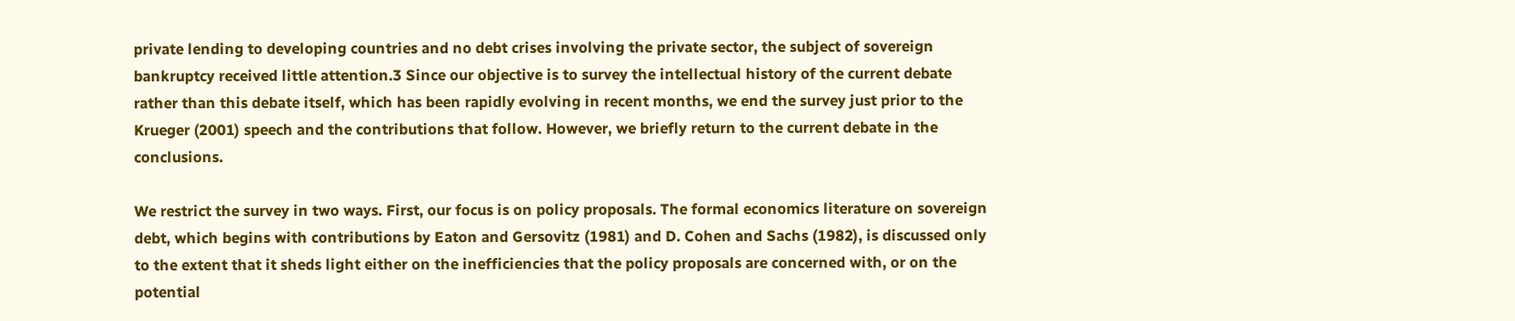private lending to developing countries and no debt crises involving the private sector, the subject of sovereign bankruptcy received little attention.3 Since our objective is to survey the intellectual history of the current debate rather than this debate itself, which has been rapidly evolving in recent months, we end the survey just prior to the Krueger (2001) speech and the contributions that follow. However, we briefly return to the current debate in the conclusions.

We restrict the survey in two ways. First, our focus is on policy proposals. The formal economics literature on sovereign debt, which begins with contributions by Eaton and Gersovitz (1981) and D. Cohen and Sachs (1982), is discussed only to the extent that it sheds light either on the inefficiencies that the policy proposals are concerned with, or on the potential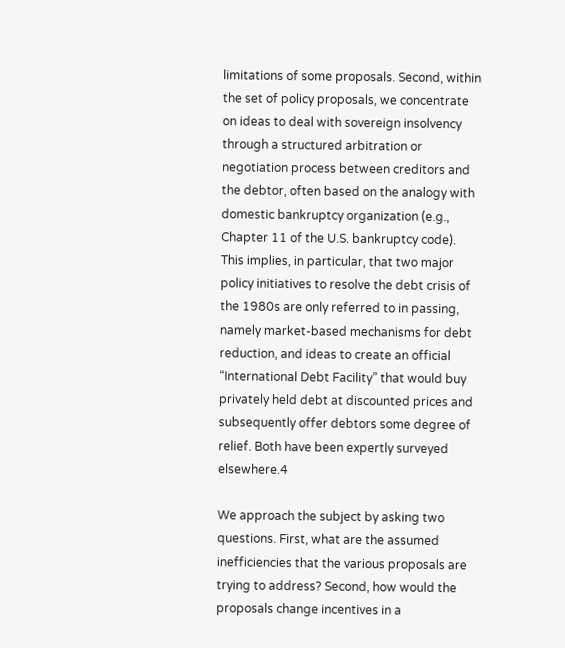limitations of some proposals. Second, within the set of policy proposals, we concentrate on ideas to deal with sovereign insolvency through a structured arbitration or negotiation process between creditors and the debtor, often based on the analogy with domestic bankruptcy organization (e.g., Chapter 11 of the U.S. bankruptcy code). This implies, in particular, that two major policy initiatives to resolve the debt crisis of the 1980s are only referred to in passing, namely market-based mechanisms for debt reduction, and ideas to create an official “International Debt Facility” that would buy privately held debt at discounted prices and subsequently offer debtors some degree of relief. Both have been expertly surveyed elsewhere.4

We approach the subject by asking two questions. First, what are the assumed inefficiencies that the various proposals are trying to address? Second, how would the proposals change incentives in a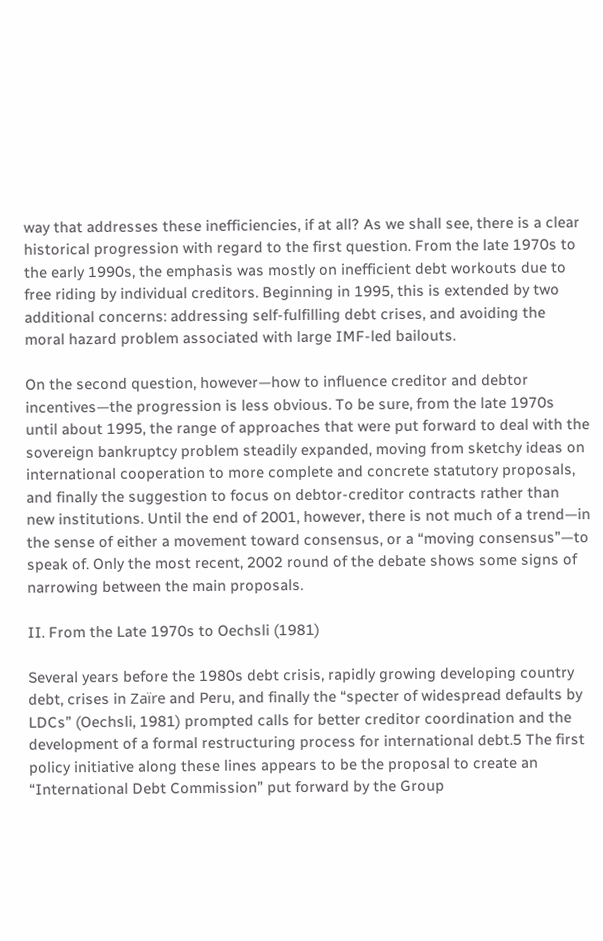way that addresses these inefficiencies, if at all? As we shall see, there is a clear historical progression with regard to the first question. From the late 1970s to the early 1990s, the emphasis was mostly on inefficient debt workouts due to free riding by individual creditors. Beginning in 1995, this is extended by two additional concerns: addressing self-fulfilling debt crises, and avoiding the moral hazard problem associated with large IMF-led bailouts.

On the second question, however—how to influence creditor and debtor incentives—the progression is less obvious. To be sure, from the late 1970s until about 1995, the range of approaches that were put forward to deal with the sovereign bankruptcy problem steadily expanded, moving from sketchy ideas on international cooperation to more complete and concrete statutory proposals, and finally the suggestion to focus on debtor-creditor contracts rather than new institutions. Until the end of 2001, however, there is not much of a trend—in the sense of either a movement toward consensus, or a “moving consensus”—to speak of. Only the most recent, 2002 round of the debate shows some signs of narrowing between the main proposals.

II. From the Late 1970s to Oechsli (1981)

Several years before the 1980s debt crisis, rapidly growing developing country debt, crises in Zaïre and Peru, and finally the “specter of widespread defaults by LDCs” (Oechsli, 1981) prompted calls for better creditor coordination and the development of a formal restructuring process for international debt.5 The first policy initiative along these lines appears to be the proposal to create an “International Debt Commission” put forward by the Group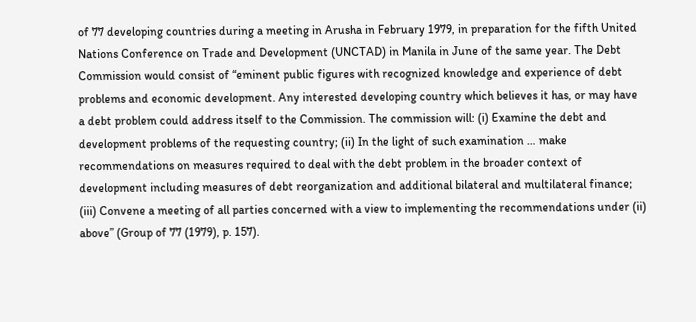of 77 developing countries during a meeting in Arusha in February 1979, in preparation for the fifth United Nations Conference on Trade and Development (UNCTAD) in Manila in June of the same year. The Debt Commission would consist of “eminent public figures with recognized knowledge and experience of debt problems and economic development. Any interested developing country which believes it has, or may have a debt problem could address itself to the Commission. The commission will: (i) Examine the debt and development problems of the requesting country; (ii) In the light of such examination … make recommendations on measures required to deal with the debt problem in the broader context of development including measures of debt reorganization and additional bilateral and multilateral finance; (iii) Convene a meeting of all parties concerned with a view to implementing the recommendations under (ii) above” (Group of 77 (1979), p. 157).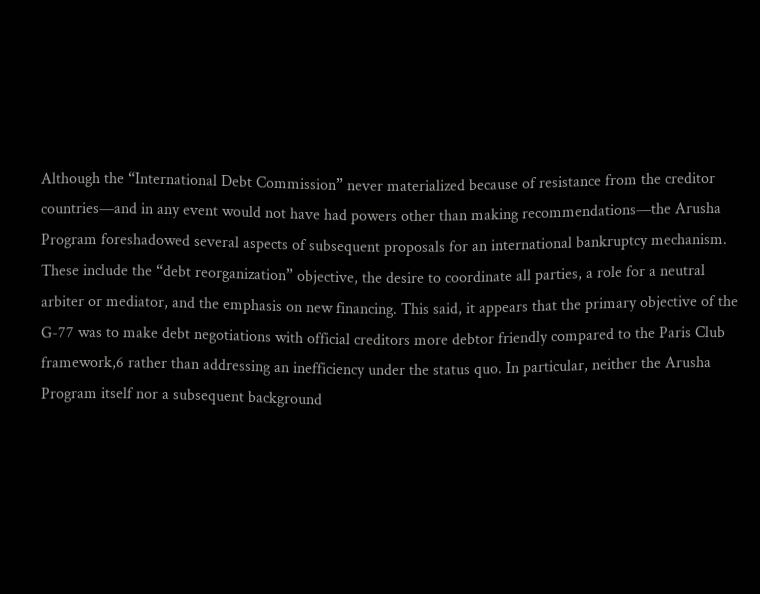Although the “International Debt Commission” never materialized because of resistance from the creditor countries—and in any event would not have had powers other than making recommendations—the Arusha Program foreshadowed several aspects of subsequent proposals for an international bankruptcy mechanism. These include the “debt reorganization” objective, the desire to coordinate all parties, a role for a neutral arbiter or mediator, and the emphasis on new financing. This said, it appears that the primary objective of the G-77 was to make debt negotiations with official creditors more debtor friendly compared to the Paris Club framework,6 rather than addressing an inefficiency under the status quo. In particular, neither the Arusha Program itself nor a subsequent background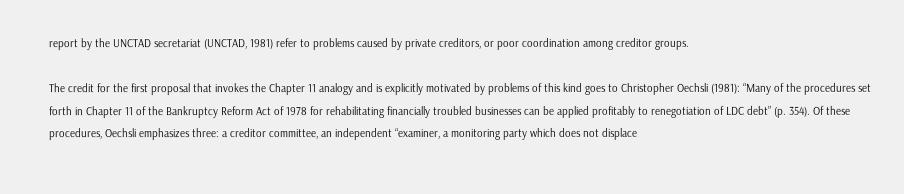report by the UNCTAD secretariat (UNCTAD, 1981) refer to problems caused by private creditors, or poor coordination among creditor groups.

The credit for the first proposal that invokes the Chapter 11 analogy and is explicitly motivated by problems of this kind goes to Christopher Oechsli (1981): “Many of the procedures set forth in Chapter 11 of the Bankruptcy Reform Act of 1978 for rehabilitating financially troubled businesses can be applied profitably to renegotiation of LDC debt” (p. 354). Of these procedures, Oechsli emphasizes three: a creditor committee, an independent “examiner, a monitoring party which does not displace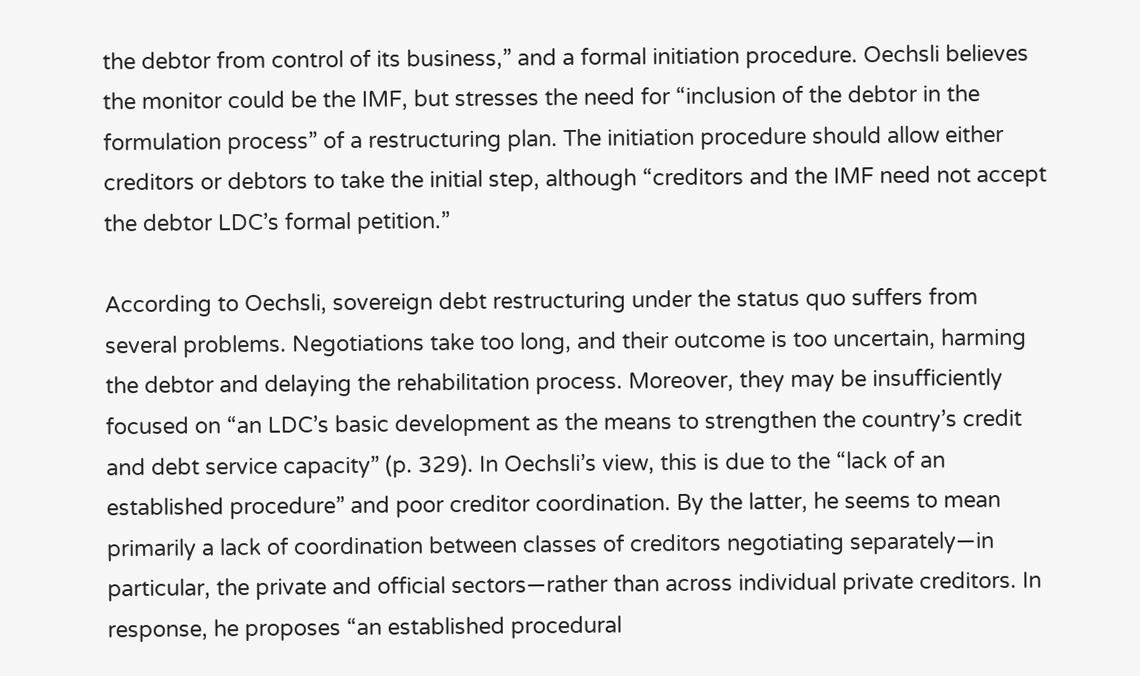the debtor from control of its business,” and a formal initiation procedure. Oechsli believes the monitor could be the IMF, but stresses the need for “inclusion of the debtor in the formulation process” of a restructuring plan. The initiation procedure should allow either creditors or debtors to take the initial step, although “creditors and the IMF need not accept the debtor LDC’s formal petition.”

According to Oechsli, sovereign debt restructuring under the status quo suffers from several problems. Negotiations take too long, and their outcome is too uncertain, harming the debtor and delaying the rehabilitation process. Moreover, they may be insufficiently focused on “an LDC’s basic development as the means to strengthen the country’s credit and debt service capacity” (p. 329). In Oechsli’s view, this is due to the “lack of an established procedure” and poor creditor coordination. By the latter, he seems to mean primarily a lack of coordination between classes of creditors negotiating separately—in particular, the private and official sectors—rather than across individual private creditors. In response, he proposes “an established procedural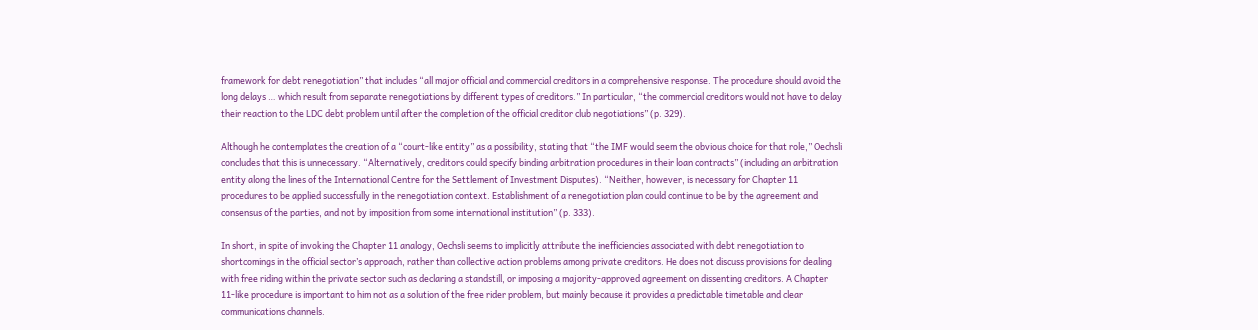framework for debt renegotiation” that includes “all major official and commercial creditors in a comprehensive response. The procedure should avoid the long delays … which result from separate renegotiations by different types of creditors.” In particular, “the commercial creditors would not have to delay their reaction to the LDC debt problem until after the completion of the official creditor club negotiations” (p. 329).

Although he contemplates the creation of a “court-like entity” as a possibility, stating that “the IMF would seem the obvious choice for that role,” Oechsli concludes that this is unnecessary. “Alternatively, creditors could specify binding arbitration procedures in their loan contracts” (including an arbitration entity along the lines of the International Centre for the Settlement of Investment Disputes). “Neither, however, is necessary for Chapter 11 procedures to be applied successfully in the renegotiation context. Establishment of a renegotiation plan could continue to be by the agreement and consensus of the parties, and not by imposition from some international institution” (p. 333).

In short, in spite of invoking the Chapter 11 analogy, Oechsli seems to implicitly attribute the inefficiencies associated with debt renegotiation to shortcomings in the official sector’s approach, rather than collective action problems among private creditors. He does not discuss provisions for dealing with free riding within the private sector such as declaring a standstill, or imposing a majority-approved agreement on dissenting creditors. A Chapter 11-like procedure is important to him not as a solution of the free rider problem, but mainly because it provides a predictable timetable and clear communications channels.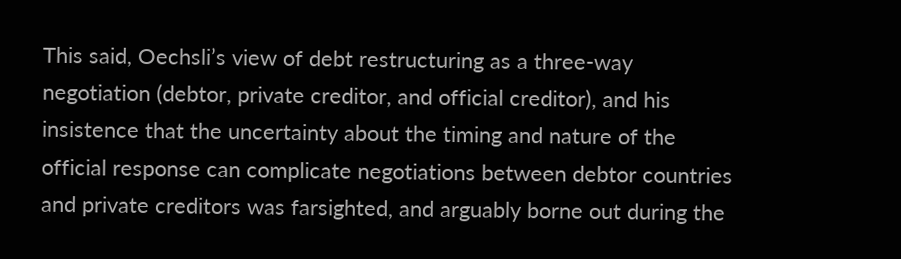This said, Oechsli’s view of debt restructuring as a three-way negotiation (debtor, private creditor, and official creditor), and his insistence that the uncertainty about the timing and nature of the official response can complicate negotiations between debtor countries and private creditors was farsighted, and arguably borne out during the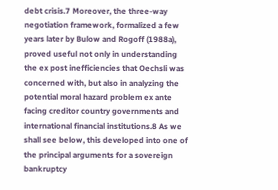debt crisis.7 Moreover, the three-way negotiation framework, formalized a few years later by Bulow and Rogoff (1988a), proved useful not only in understanding the ex post inefficiencies that Oechsli was concerned with, but also in analyzing the potential moral hazard problem ex ante facing creditor country governments and international financial institutions.8 As we shall see below, this developed into one of the principal arguments for a sovereign bankruptcy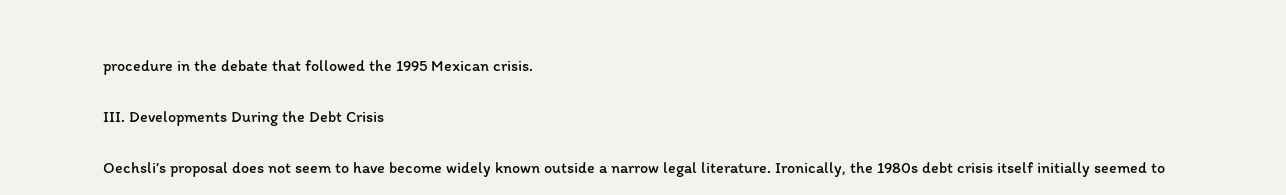procedure in the debate that followed the 1995 Mexican crisis.

III. Developments During the Debt Crisis

Oechsli’s proposal does not seem to have become widely known outside a narrow legal literature. Ironically, the 1980s debt crisis itself initially seemed to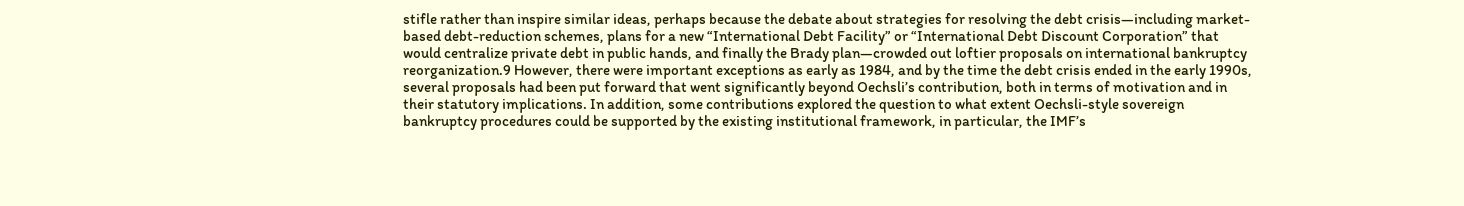stifle rather than inspire similar ideas, perhaps because the debate about strategies for resolving the debt crisis—including market-based debt-reduction schemes, plans for a new “International Debt Facility” or “International Debt Discount Corporation” that would centralize private debt in public hands, and finally the Brady plan—crowded out loftier proposals on international bankruptcy reorganization.9 However, there were important exceptions as early as 1984, and by the time the debt crisis ended in the early 1990s, several proposals had been put forward that went significantly beyond Oechsli’s contribution, both in terms of motivation and in their statutory implications. In addition, some contributions explored the question to what extent Oechsli-style sovereign bankruptcy procedures could be supported by the existing institutional framework, in particular, the IMF’s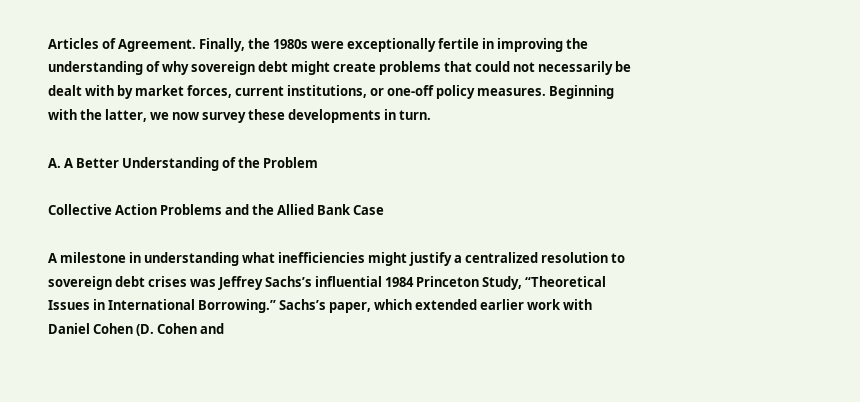Articles of Agreement. Finally, the 1980s were exceptionally fertile in improving the understanding of why sovereign debt might create problems that could not necessarily be dealt with by market forces, current institutions, or one-off policy measures. Beginning with the latter, we now survey these developments in turn.

A. A Better Understanding of the Problem

Collective Action Problems and the Allied Bank Case

A milestone in understanding what inefficiencies might justify a centralized resolution to sovereign debt crises was Jeffrey Sachs’s influential 1984 Princeton Study, “Theoretical Issues in International Borrowing.” Sachs’s paper, which extended earlier work with Daniel Cohen (D. Cohen and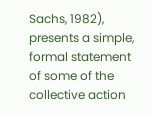Sachs, 1982), presents a simple, formal statement of some of the collective action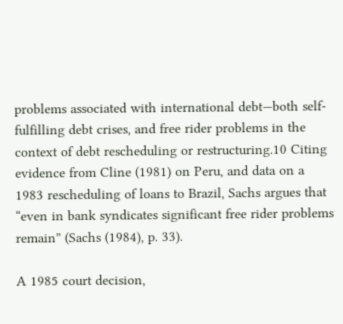problems associated with international debt—both self-fulfilling debt crises, and free rider problems in the context of debt rescheduling or restructuring.10 Citing evidence from Cline (1981) on Peru, and data on a 1983 rescheduling of loans to Brazil, Sachs argues that “even in bank syndicates significant free rider problems remain” (Sachs (1984), p. 33).

A 1985 court decision,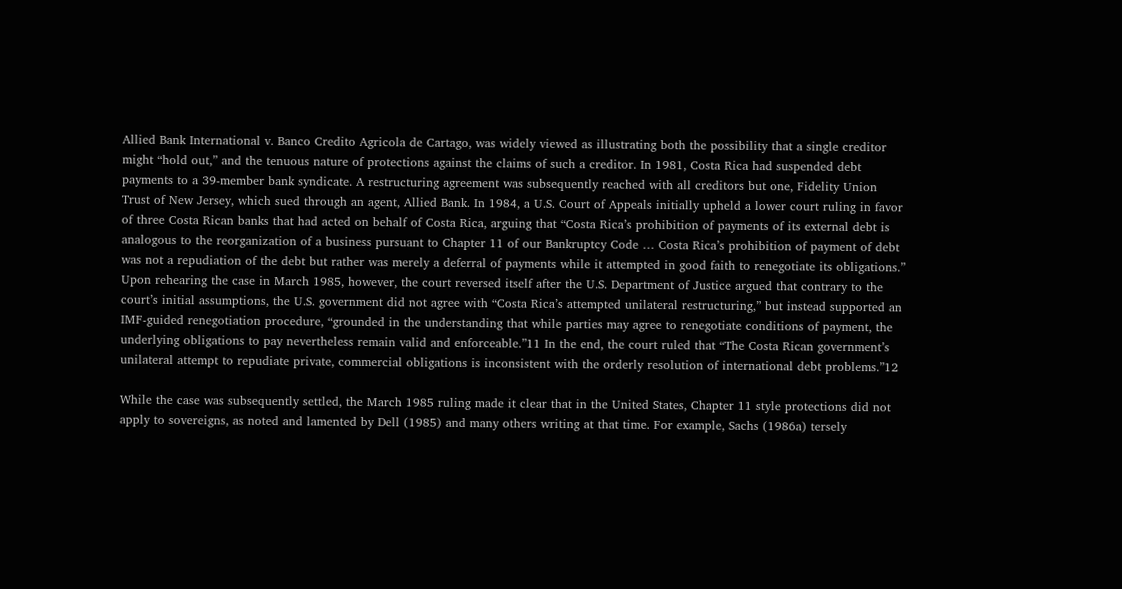Allied Bank International v. Banco Credito Agricola de Cartago, was widely viewed as illustrating both the possibility that a single creditor might “hold out,” and the tenuous nature of protections against the claims of such a creditor. In 1981, Costa Rica had suspended debt payments to a 39-member bank syndicate. A restructuring agreement was subsequently reached with all creditors but one, Fidelity Union Trust of New Jersey, which sued through an agent, Allied Bank. In 1984, a U.S. Court of Appeals initially upheld a lower court ruling in favor of three Costa Rican banks that had acted on behalf of Costa Rica, arguing that “Costa Rica’s prohibition of payments of its external debt is analogous to the reorganization of a business pursuant to Chapter 11 of our Bankruptcy Code … Costa Rica’s prohibition of payment of debt was not a repudiation of the debt but rather was merely a deferral of payments while it attempted in good faith to renegotiate its obligations.” Upon rehearing the case in March 1985, however, the court reversed itself after the U.S. Department of Justice argued that contrary to the court’s initial assumptions, the U.S. government did not agree with “Costa Rica’s attempted unilateral restructuring,” but instead supported an IMF-guided renegotiation procedure, “grounded in the understanding that while parties may agree to renegotiate conditions of payment, the underlying obligations to pay nevertheless remain valid and enforceable.”11 In the end, the court ruled that “The Costa Rican government’s unilateral attempt to repudiate private, commercial obligations is inconsistent with the orderly resolution of international debt problems.”12

While the case was subsequently settled, the March 1985 ruling made it clear that in the United States, Chapter 11 style protections did not apply to sovereigns, as noted and lamented by Dell (1985) and many others writing at that time. For example, Sachs (1986a) tersely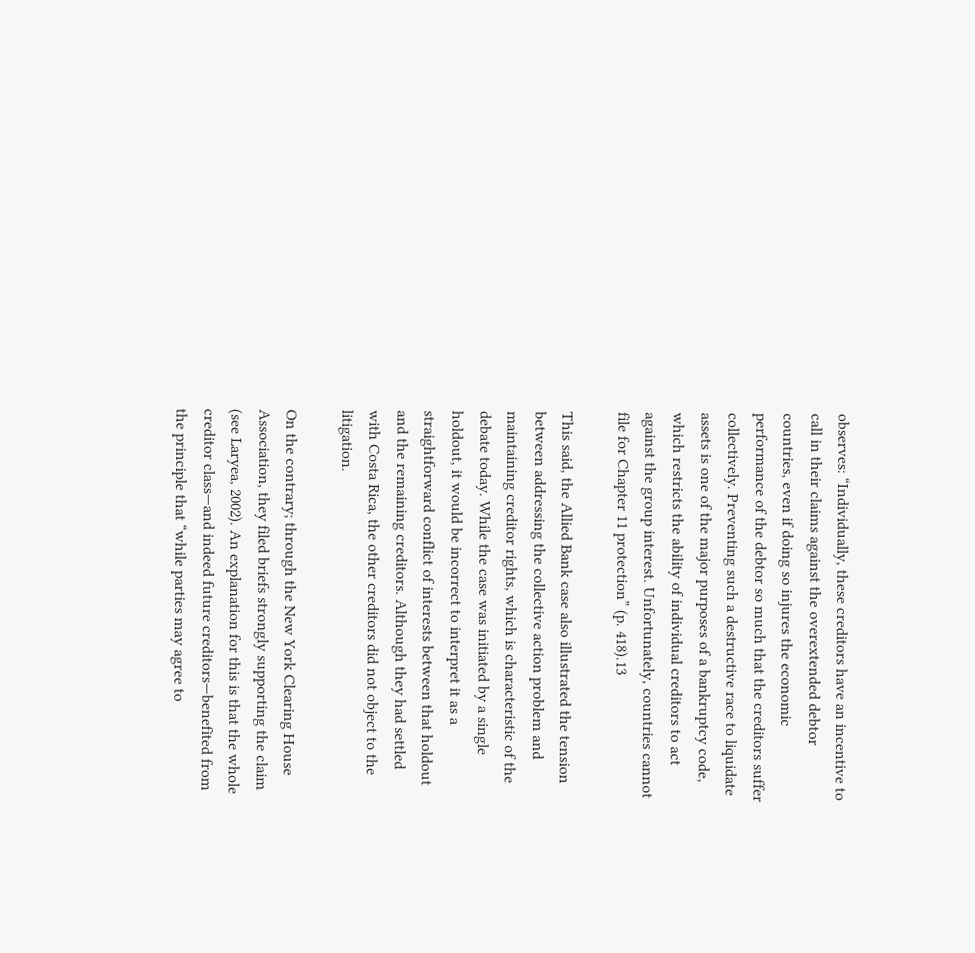observes: “Individually, these creditors have an incentive to call in their claims against the overextended debtor countries, even if doing so injures the economic performance of the debtor so much that the creditors suffer collectively. Preventing such a destructive race to liquidate assets is one of the major purposes of a bankruptcy code, which restricts the ability of individual creditors to act against the group interest. Unfortunately, countries cannot file for Chapter 11 protection” (p. 418).13

This said, the Allied Bank case also illustrated the tension between addressing the collective action problem and maintaining creditor rights, which is characteristic of the debate today. While the case was initiated by a single holdout, it would be incorrect to interpret it as a straightforward conflict of interests between that holdout and the remaining creditors. Although they had settled with Costa Rica, the other creditors did not object to the litigation.

On the contrary; through the New York Clearing House Association, they filed briefs strongly supporting the claim (see Laryea, 2002). An explanation for this is that the whole creditor class—and indeed future creditors—benefited from the principle that “while parties may agree to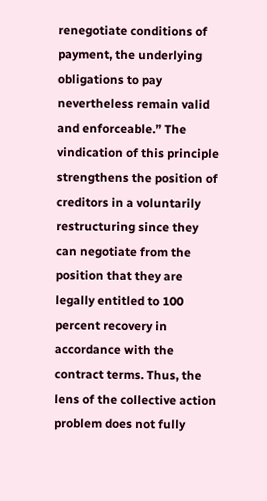renegotiate conditions of payment, the underlying obligations to pay nevertheless remain valid and enforceable.” The vindication of this principle strengthens the position of creditors in a voluntarily restructuring since they can negotiate from the position that they are legally entitled to 100 percent recovery in accordance with the contract terms. Thus, the lens of the collective action problem does not fully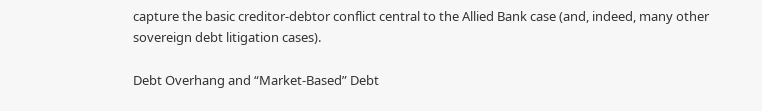capture the basic creditor-debtor conflict central to the Allied Bank case (and, indeed, many other sovereign debt litigation cases).

Debt Overhang and “Market-Based” Debt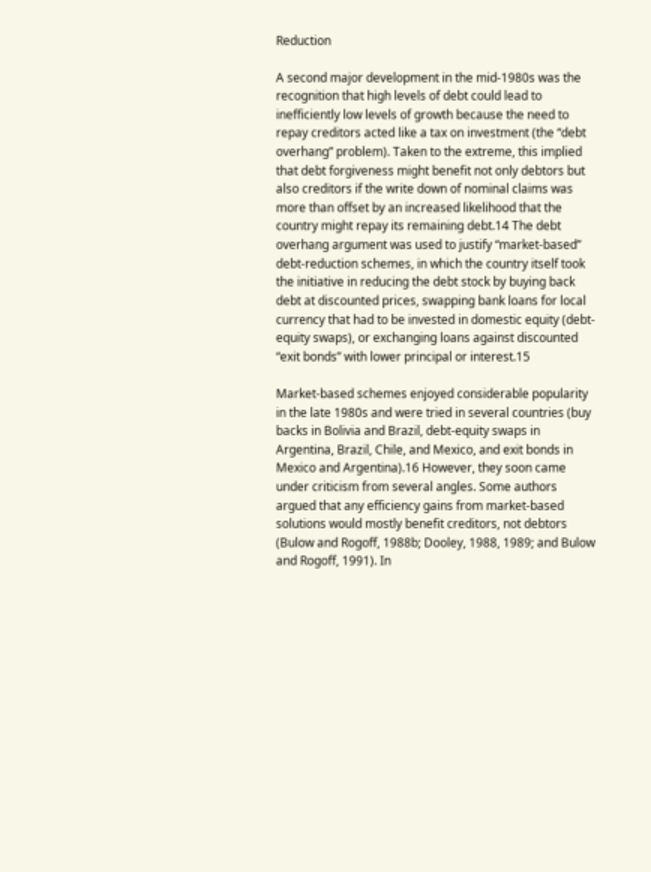Reduction

A second major development in the mid-1980s was the recognition that high levels of debt could lead to inefficiently low levels of growth because the need to repay creditors acted like a tax on investment (the “debt overhang” problem). Taken to the extreme, this implied that debt forgiveness might benefit not only debtors but also creditors if the write down of nominal claims was more than offset by an increased likelihood that the country might repay its remaining debt.14 The debt overhang argument was used to justify “market-based” debt-reduction schemes, in which the country itself took the initiative in reducing the debt stock by buying back debt at discounted prices, swapping bank loans for local currency that had to be invested in domestic equity (debt-equity swaps), or exchanging loans against discounted “exit bonds” with lower principal or interest.15

Market-based schemes enjoyed considerable popularity in the late 1980s and were tried in several countries (buy backs in Bolivia and Brazil, debt-equity swaps in Argentina, Brazil, Chile, and Mexico, and exit bonds in Mexico and Argentina).16 However, they soon came under criticism from several angles. Some authors argued that any efficiency gains from market-based solutions would mostly benefit creditors, not debtors (Bulow and Rogoff, 1988b; Dooley, 1988, 1989; and Bulow and Rogoff, 1991). In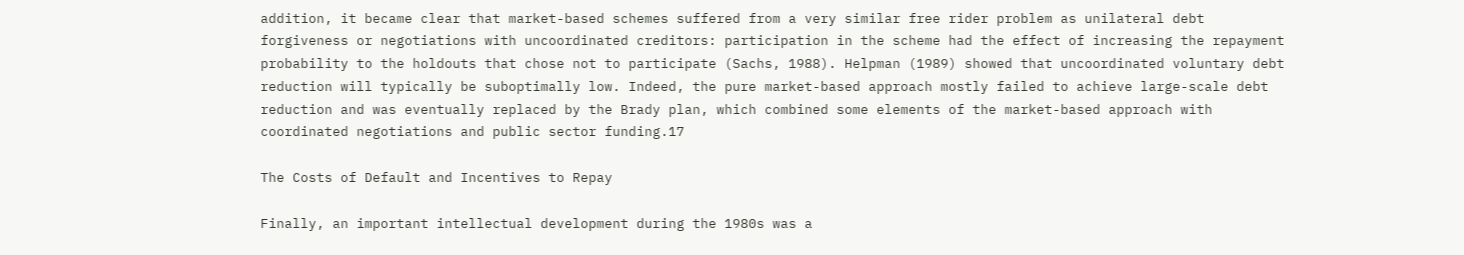addition, it became clear that market-based schemes suffered from a very similar free rider problem as unilateral debt forgiveness or negotiations with uncoordinated creditors: participation in the scheme had the effect of increasing the repayment probability to the holdouts that chose not to participate (Sachs, 1988). Helpman (1989) showed that uncoordinated voluntary debt reduction will typically be suboptimally low. Indeed, the pure market-based approach mostly failed to achieve large-scale debt reduction and was eventually replaced by the Brady plan, which combined some elements of the market-based approach with coordinated negotiations and public sector funding.17

The Costs of Default and Incentives to Repay

Finally, an important intellectual development during the 1980s was a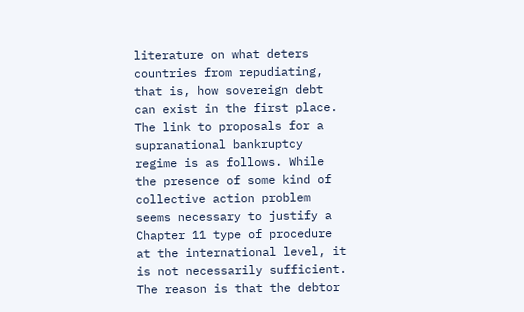literature on what deters countries from repudiating, that is, how sovereign debt can exist in the first place. The link to proposals for a supranational bankruptcy regime is as follows. While the presence of some kind of collective action problem seems necessary to justify a Chapter 11 type of procedure at the international level, it is not necessarily sufficient. The reason is that the debtor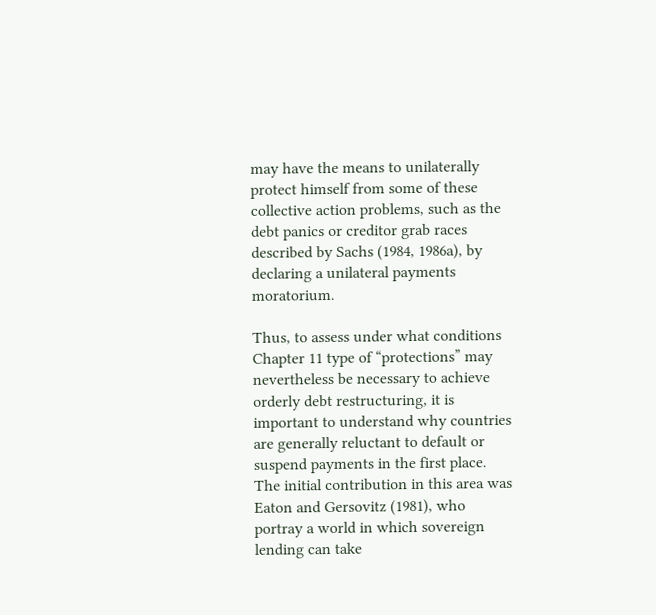may have the means to unilaterally protect himself from some of these collective action problems, such as the debt panics or creditor grab races described by Sachs (1984, 1986a), by declaring a unilateral payments moratorium.

Thus, to assess under what conditions Chapter 11 type of “protections” may nevertheless be necessary to achieve orderly debt restructuring, it is important to understand why countries are generally reluctant to default or suspend payments in the first place. The initial contribution in this area was Eaton and Gersovitz (1981), who portray a world in which sovereign lending can take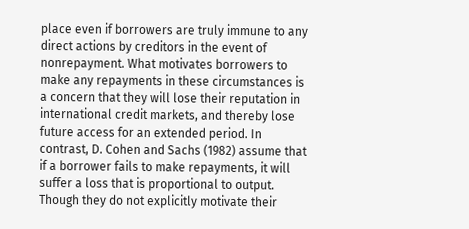place even if borrowers are truly immune to any direct actions by creditors in the event of nonrepayment. What motivates borrowers to make any repayments in these circumstances is a concern that they will lose their reputation in international credit markets, and thereby lose future access for an extended period. In contrast, D. Cohen and Sachs (1982) assume that if a borrower fails to make repayments, it will suffer a loss that is proportional to output. Though they do not explicitly motivate their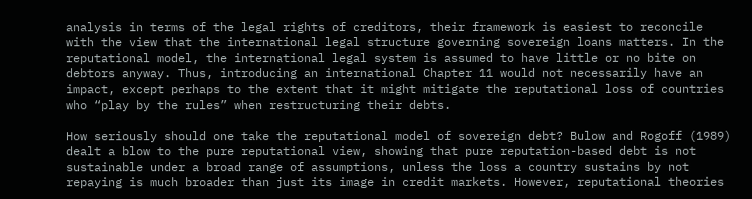analysis in terms of the legal rights of creditors, their framework is easiest to reconcile with the view that the international legal structure governing sovereign loans matters. In the reputational model, the international legal system is assumed to have little or no bite on debtors anyway. Thus, introducing an international Chapter 11 would not necessarily have an impact, except perhaps to the extent that it might mitigate the reputational loss of countries who “play by the rules” when restructuring their debts.

How seriously should one take the reputational model of sovereign debt? Bulow and Rogoff (1989) dealt a blow to the pure reputational view, showing that pure reputation-based debt is not sustainable under a broad range of assumptions, unless the loss a country sustains by not repaying is much broader than just its image in credit markets. However, reputational theories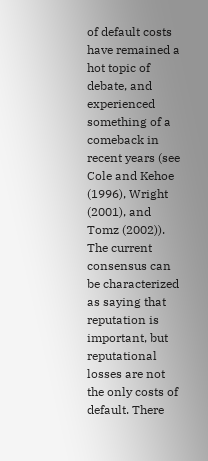of default costs have remained a hot topic of debate, and experienced something of a comeback in recent years (see Cole and Kehoe (1996), Wright (2001), and Tomz (2002)). The current consensus can be characterized as saying that reputation is important, but reputational losses are not the only costs of default. There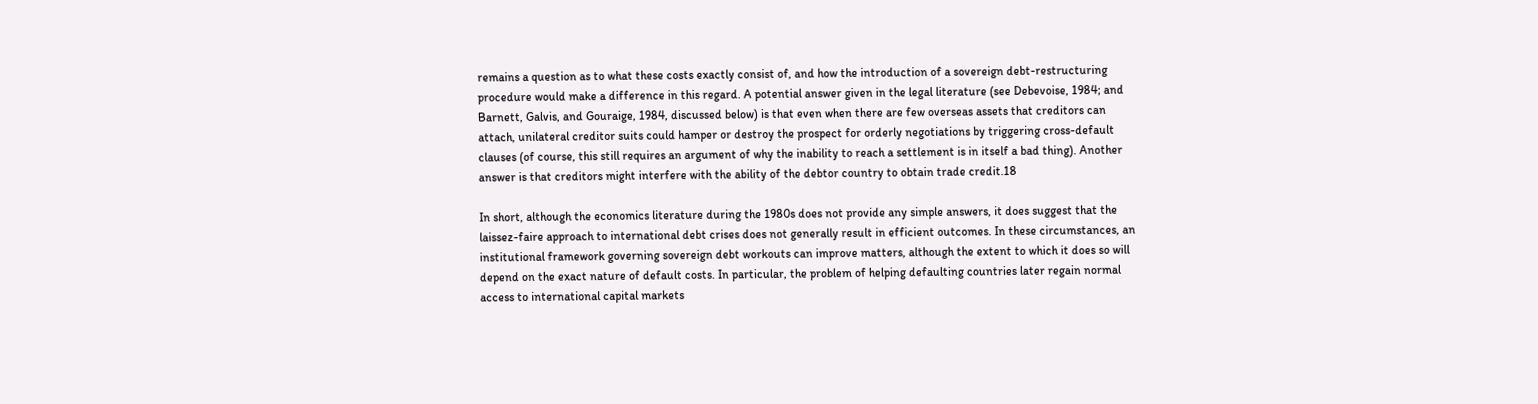remains a question as to what these costs exactly consist of, and how the introduction of a sovereign debt-restructuring procedure would make a difference in this regard. A potential answer given in the legal literature (see Debevoise, 1984; and Barnett, Galvis, and Gouraige, 1984, discussed below) is that even when there are few overseas assets that creditors can attach, unilateral creditor suits could hamper or destroy the prospect for orderly negotiations by triggering cross-default clauses (of course, this still requires an argument of why the inability to reach a settlement is in itself a bad thing). Another answer is that creditors might interfere with the ability of the debtor country to obtain trade credit.18

In short, although the economics literature during the 1980s does not provide any simple answers, it does suggest that the laissez-faire approach to international debt crises does not generally result in efficient outcomes. In these circumstances, an institutional framework governing sovereign debt workouts can improve matters, although the extent to which it does so will depend on the exact nature of default costs. In particular, the problem of helping defaulting countries later regain normal access to international capital markets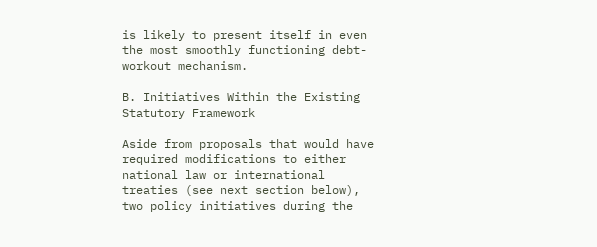is likely to present itself in even the most smoothly functioning debt-workout mechanism.

B. Initiatives Within the Existing Statutory Framework

Aside from proposals that would have required modifications to either national law or international treaties (see next section below), two policy initiatives during the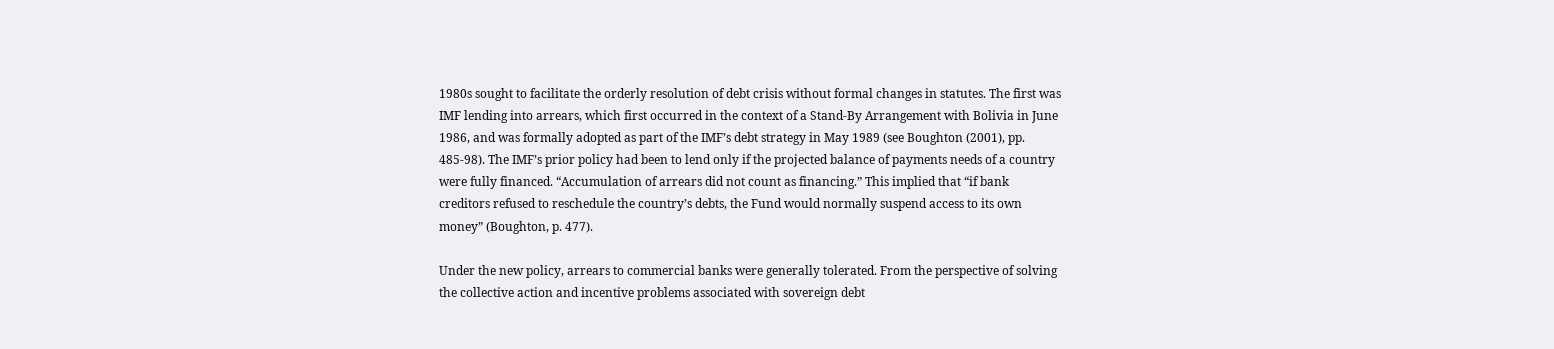1980s sought to facilitate the orderly resolution of debt crisis without formal changes in statutes. The first was IMF lending into arrears, which first occurred in the context of a Stand-By Arrangement with Bolivia in June 1986, and was formally adopted as part of the IMF’s debt strategy in May 1989 (see Boughton (2001), pp. 485-98). The IMF’s prior policy had been to lend only if the projected balance of payments needs of a country were fully financed. “Accumulation of arrears did not count as financing.” This implied that “if bank creditors refused to reschedule the country’s debts, the Fund would normally suspend access to its own money” (Boughton, p. 477).

Under the new policy, arrears to commercial banks were generally tolerated. From the perspective of solving the collective action and incentive problems associated with sovereign debt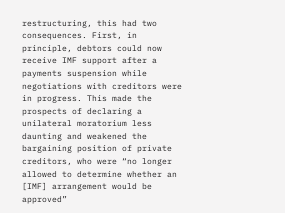restructuring, this had two consequences. First, in principle, debtors could now receive IMF support after a payments suspension while negotiations with creditors were in progress. This made the prospects of declaring a unilateral moratorium less daunting and weakened the bargaining position of private creditors, who were “no longer allowed to determine whether an [IMF] arrangement would be approved”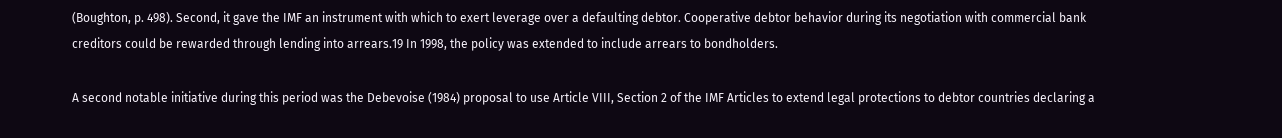(Boughton, p. 498). Second, it gave the IMF an instrument with which to exert leverage over a defaulting debtor. Cooperative debtor behavior during its negotiation with commercial bank creditors could be rewarded through lending into arrears.19 In 1998, the policy was extended to include arrears to bondholders.

A second notable initiative during this period was the Debevoise (1984) proposal to use Article VIII, Section 2 of the IMF Articles to extend legal protections to debtor countries declaring a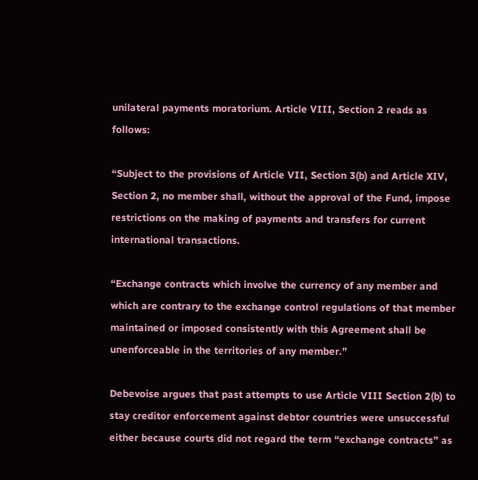unilateral payments moratorium. Article VIII, Section 2 reads as follows:

“Subject to the provisions of Article VII, Section 3(b) and Article XIV, Section 2, no member shall, without the approval of the Fund, impose restrictions on the making of payments and transfers for current international transactions.

“Exchange contracts which involve the currency of any member and which are contrary to the exchange control regulations of that member maintained or imposed consistently with this Agreement shall be unenforceable in the territories of any member.”

Debevoise argues that past attempts to use Article VIII Section 2(b) to stay creditor enforcement against debtor countries were unsuccessful either because courts did not regard the term “exchange contracts” as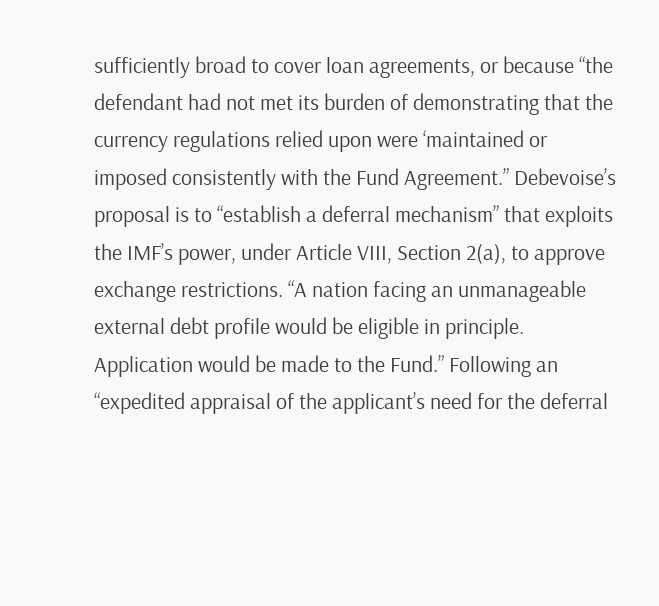sufficiently broad to cover loan agreements, or because “the defendant had not met its burden of demonstrating that the currency regulations relied upon were ‘maintained or imposed consistently with the Fund Agreement.” Debevoise’s proposal is to “establish a deferral mechanism” that exploits the IMF’s power, under Article VIII, Section 2(a), to approve exchange restrictions. “A nation facing an unmanageable external debt profile would be eligible in principle. Application would be made to the Fund.” Following an “expedited appraisal of the applicant’s need for the deferral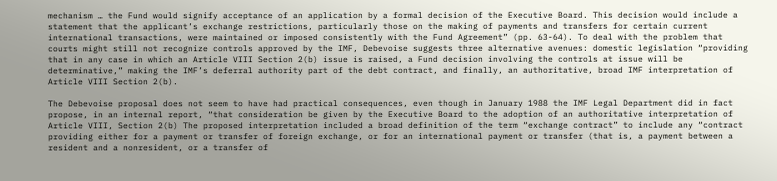mechanism … the Fund would signify acceptance of an application by a formal decision of the Executive Board. This decision would include a statement that the applicant’s exchange restrictions, particularly those on the making of payments and transfers for certain current international transactions, were maintained or imposed consistently with the Fund Agreement” (pp. 63-64). To deal with the problem that courts might still not recognize controls approved by the IMF, Debevoise suggests three alternative avenues: domestic legislation “providing that in any case in which an Article VIII Section 2(b) issue is raised, a Fund decision involving the controls at issue will be determinative,” making the IMF’s deferral authority part of the debt contract, and finally, an authoritative, broad IMF interpretation of Article VIII Section 2(b).

The Debevoise proposal does not seem to have had practical consequences, even though in January 1988 the IMF Legal Department did in fact propose, in an internal report, “that consideration be given by the Executive Board to the adoption of an authoritative interpretation of Article VIII, Section 2(b) The proposed interpretation included a broad definition of the term “exchange contract” to include any “contract providing either for a payment or transfer of foreign exchange, or for an international payment or transfer (that is, a payment between a resident and a nonresident, or a transfer of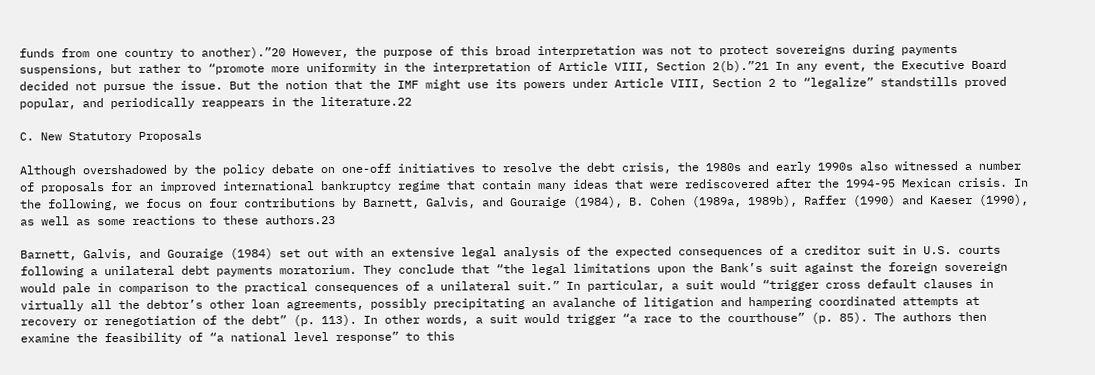funds from one country to another).”20 However, the purpose of this broad interpretation was not to protect sovereigns during payments suspensions, but rather to “promote more uniformity in the interpretation of Article VIII, Section 2(b).”21 In any event, the Executive Board decided not pursue the issue. But the notion that the IMF might use its powers under Article VIII, Section 2 to “legalize” standstills proved popular, and periodically reappears in the literature.22

C. New Statutory Proposals

Although overshadowed by the policy debate on one-off initiatives to resolve the debt crisis, the 1980s and early 1990s also witnessed a number of proposals for an improved international bankruptcy regime that contain many ideas that were rediscovered after the 1994-95 Mexican crisis. In the following, we focus on four contributions by Barnett, Galvis, and Gouraige (1984), B. Cohen (1989a, 1989b), Raffer (1990) and Kaeser (1990), as well as some reactions to these authors.23

Barnett, Galvis, and Gouraige (1984) set out with an extensive legal analysis of the expected consequences of a creditor suit in U.S. courts following a unilateral debt payments moratorium. They conclude that “the legal limitations upon the Bank’s suit against the foreign sovereign would pale in comparison to the practical consequences of a unilateral suit.” In particular, a suit would “trigger cross default clauses in virtually all the debtor’s other loan agreements, possibly precipitating an avalanche of litigation and hampering coordinated attempts at recovery or renegotiation of the debt” (p. 113). In other words, a suit would trigger “a race to the courthouse” (p. 85). The authors then examine the feasibility of “a national level response” to this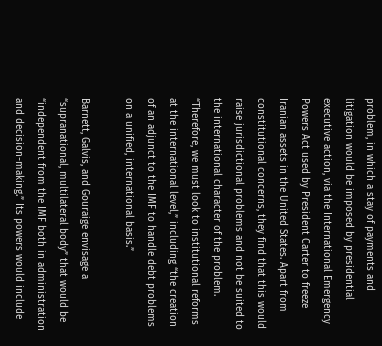problem, in which a stay of payments and litigation would be imposed by presidential executive action, via the International Emergency Powers Act used by President Carter to freeze Iranian assets in the United States. Apart from constitutional concerns, they find that this would raise jurisdictional problems and not be suited to the international character of the problem. “Therefore, we must look to institutional reforms at the international level,” including “the creation of an adjunct to the IMF to handle debt problems on a unified, international basis.”

Barnett, Galvis, and Gouraige envisage a “supranational, multilateral body” that would be “independent from the IMF both in administration and decision-making.” Its powers would include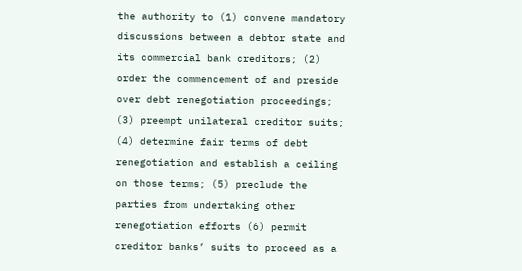the authority to (1) convene mandatory discussions between a debtor state and its commercial bank creditors; (2) order the commencement of and preside over debt renegotiation proceedings; (3) preempt unilateral creditor suits; (4) determine fair terms of debt renegotiation and establish a ceiling on those terms; (5) preclude the parties from undertaking other renegotiation efforts (6) permit creditor banks’ suits to proceed as a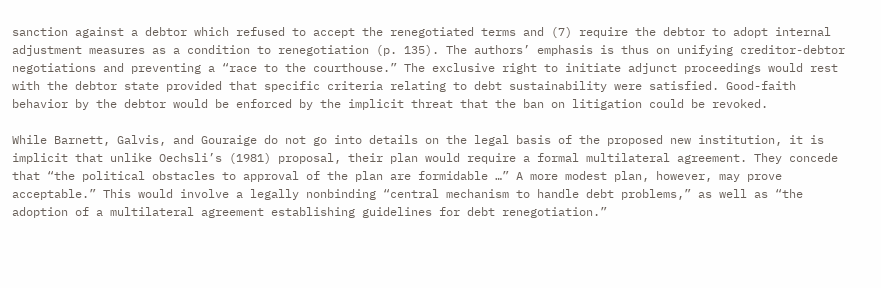sanction against a debtor which refused to accept the renegotiated terms and (7) require the debtor to adopt internal adjustment measures as a condition to renegotiation (p. 135). The authors’ emphasis is thus on unifying creditor-debtor negotiations and preventing a “race to the courthouse.” The exclusive right to initiate adjunct proceedings would rest with the debtor state provided that specific criteria relating to debt sustainability were satisfied. Good-faith behavior by the debtor would be enforced by the implicit threat that the ban on litigation could be revoked.

While Barnett, Galvis, and Gouraige do not go into details on the legal basis of the proposed new institution, it is implicit that unlike Oechsli’s (1981) proposal, their plan would require a formal multilateral agreement. They concede that “the political obstacles to approval of the plan are formidable …” A more modest plan, however, may prove acceptable.” This would involve a legally nonbinding “central mechanism to handle debt problems,” as well as “the adoption of a multilateral agreement establishing guidelines for debt renegotiation.”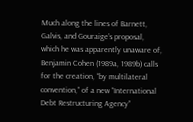Much along the lines of Barnett, Galvis, and Gouraige’s proposal, which he was apparently unaware of, Benjamin Cohen (1989a, 1989b) calls for the creation, “by multilateral convention,” of a new “International Debt Restructuring Agency”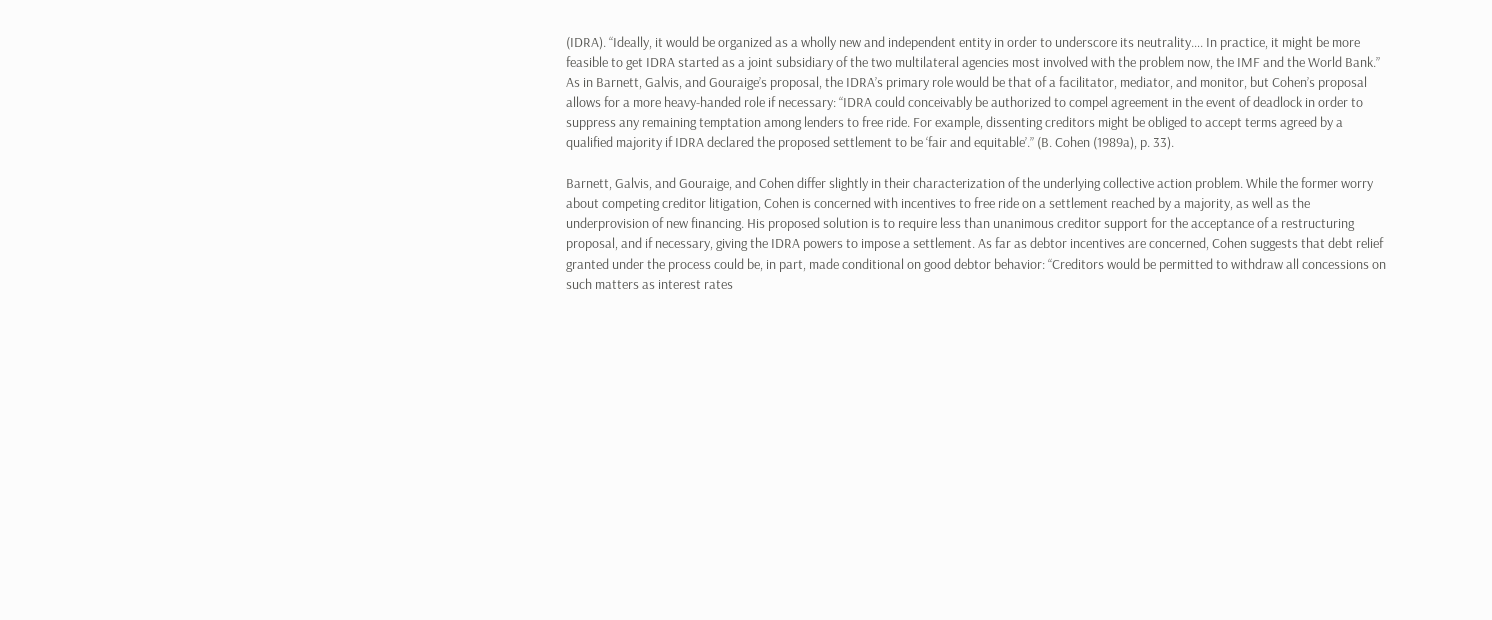(IDRA). “Ideally, it would be organized as a wholly new and independent entity in order to underscore its neutrality…. In practice, it might be more feasible to get IDRA started as a joint subsidiary of the two multilateral agencies most involved with the problem now, the IMF and the World Bank.” As in Barnett, Galvis, and Gouraige’s proposal, the IDRA’s primary role would be that of a facilitator, mediator, and monitor, but Cohen’s proposal allows for a more heavy-handed role if necessary: “IDRA could conceivably be authorized to compel agreement in the event of deadlock in order to suppress any remaining temptation among lenders to free ride. For example, dissenting creditors might be obliged to accept terms agreed by a qualified majority if IDRA declared the proposed settlement to be ‘fair and equitable’.” (B. Cohen (1989a), p. 33).

Barnett, Galvis, and Gouraige, and Cohen differ slightly in their characterization of the underlying collective action problem. While the former worry about competing creditor litigation, Cohen is concerned with incentives to free ride on a settlement reached by a majority, as well as the underprovision of new financing. His proposed solution is to require less than unanimous creditor support for the acceptance of a restructuring proposal, and if necessary, giving the IDRA powers to impose a settlement. As far as debtor incentives are concerned, Cohen suggests that debt relief granted under the process could be, in part, made conditional on good debtor behavior: “Creditors would be permitted to withdraw all concessions on such matters as interest rates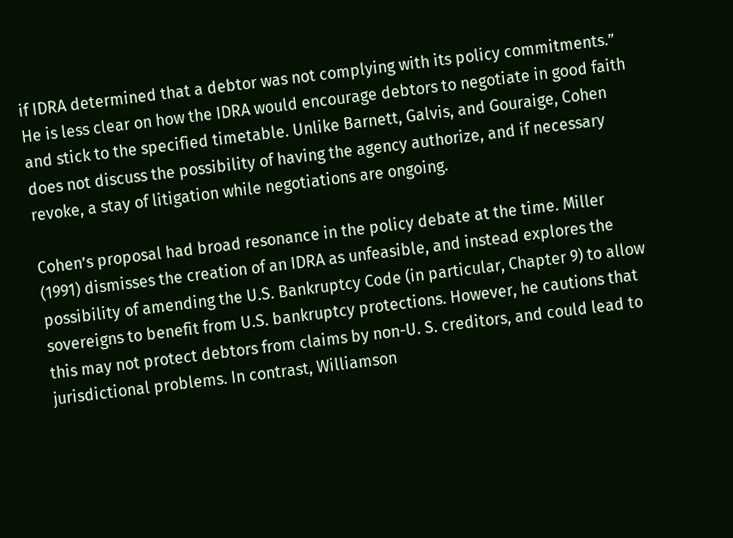if IDRA determined that a debtor was not complying with its policy commitments.” He is less clear on how the IDRA would encourage debtors to negotiate in good faith and stick to the specified timetable. Unlike Barnett, Galvis, and Gouraige, Cohen does not discuss the possibility of having the agency authorize, and if necessary revoke, a stay of litigation while negotiations are ongoing.

Cohen’s proposal had broad resonance in the policy debate at the time. Miller (1991) dismisses the creation of an IDRA as unfeasible, and instead explores the possibility of amending the U.S. Bankruptcy Code (in particular, Chapter 9) to allow sovereigns to benefit from U.S. bankruptcy protections. However, he cautions that this may not protect debtors from claims by non-U. S. creditors, and could lead to jurisdictional problems. In contrast, Williamson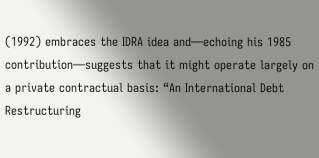(1992) embraces the IDRA idea and—echoing his 1985 contribution—suggests that it might operate largely on a private contractual basis: “An International Debt Restructuring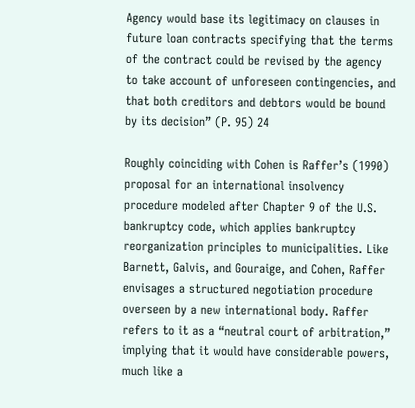Agency would base its legitimacy on clauses in future loan contracts specifying that the terms of the contract could be revised by the agency to take account of unforeseen contingencies, and that both creditors and debtors would be bound by its decision” (P. 95) 24

Roughly coinciding with Cohen is Raffer’s (1990) proposal for an international insolvency procedure modeled after Chapter 9 of the U.S. bankruptcy code, which applies bankruptcy reorganization principles to municipalities. Like Barnett, Galvis, and Gouraige, and Cohen, Raffer envisages a structured negotiation procedure overseen by a new international body. Raffer refers to it as a “neutral court of arbitration,” implying that it would have considerable powers, much like a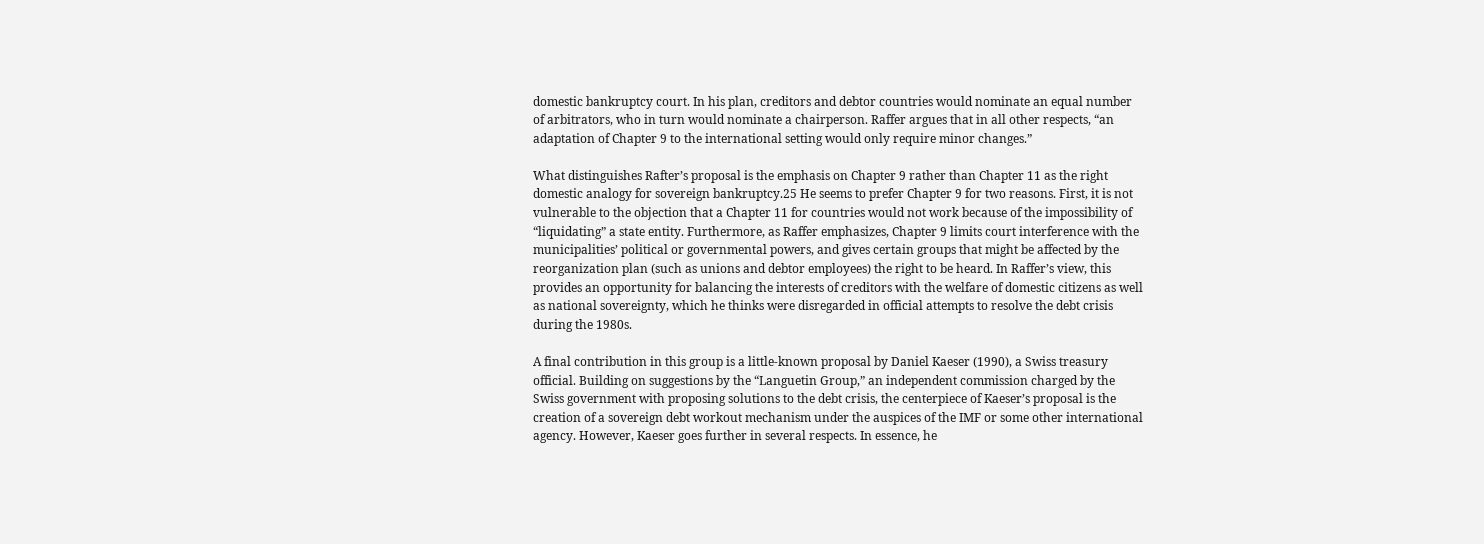domestic bankruptcy court. In his plan, creditors and debtor countries would nominate an equal number of arbitrators, who in turn would nominate a chairperson. Raffer argues that in all other respects, “an adaptation of Chapter 9 to the international setting would only require minor changes.”

What distinguishes Rafter’s proposal is the emphasis on Chapter 9 rather than Chapter 11 as the right domestic analogy for sovereign bankruptcy.25 He seems to prefer Chapter 9 for two reasons. First, it is not vulnerable to the objection that a Chapter 11 for countries would not work because of the impossibility of “liquidating” a state entity. Furthermore, as Raffer emphasizes, Chapter 9 limits court interference with the municipalities’ political or governmental powers, and gives certain groups that might be affected by the reorganization plan (such as unions and debtor employees) the right to be heard. In Raffer’s view, this provides an opportunity for balancing the interests of creditors with the welfare of domestic citizens as well as national sovereignty, which he thinks were disregarded in official attempts to resolve the debt crisis during the 1980s.

A final contribution in this group is a little-known proposal by Daniel Kaeser (1990), a Swiss treasury official. Building on suggestions by the “Languetin Group,” an independent commission charged by the Swiss government with proposing solutions to the debt crisis, the centerpiece of Kaeser’s proposal is the creation of a sovereign debt workout mechanism under the auspices of the IMF or some other international agency. However, Kaeser goes further in several respects. In essence, he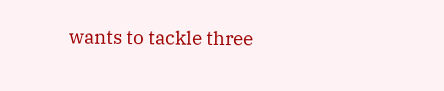wants to tackle three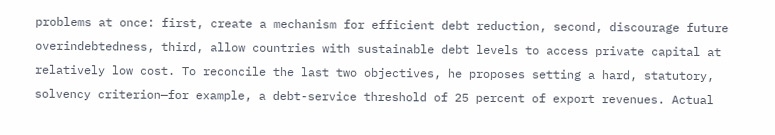problems at once: first, create a mechanism for efficient debt reduction, second, discourage future overindebtedness, third, allow countries with sustainable debt levels to access private capital at relatively low cost. To reconcile the last two objectives, he proposes setting a hard, statutory, solvency criterion—for example, a debt-service threshold of 25 percent of export revenues. Actual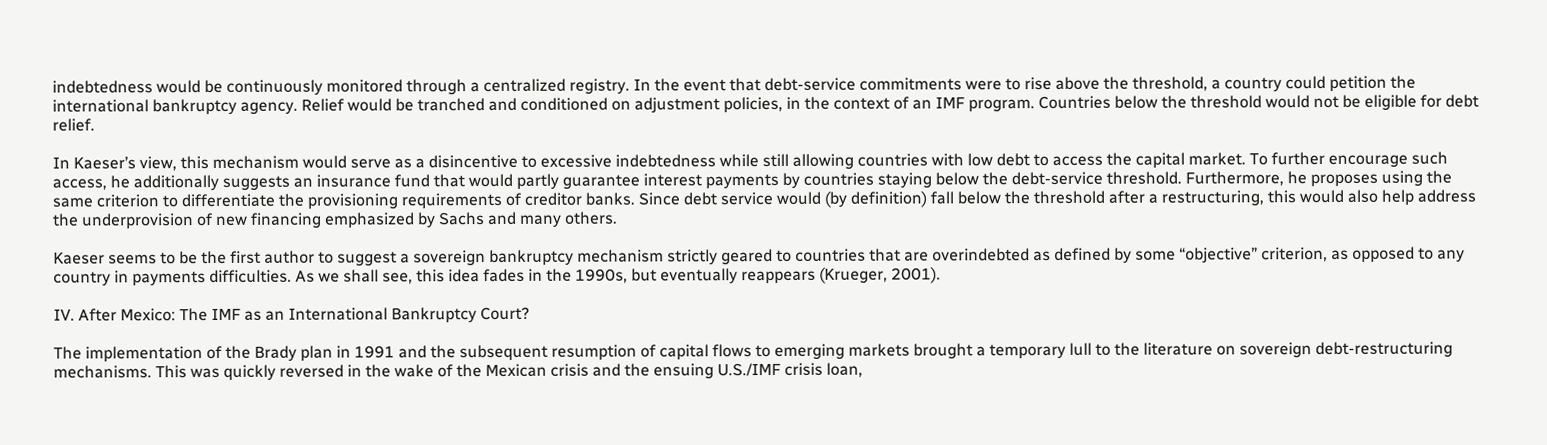indebtedness would be continuously monitored through a centralized registry. In the event that debt-service commitments were to rise above the threshold, a country could petition the international bankruptcy agency. Relief would be tranched and conditioned on adjustment policies, in the context of an IMF program. Countries below the threshold would not be eligible for debt relief.

In Kaeser’s view, this mechanism would serve as a disincentive to excessive indebtedness while still allowing countries with low debt to access the capital market. To further encourage such access, he additionally suggests an insurance fund that would partly guarantee interest payments by countries staying below the debt-service threshold. Furthermore, he proposes using the same criterion to differentiate the provisioning requirements of creditor banks. Since debt service would (by definition) fall below the threshold after a restructuring, this would also help address the underprovision of new financing emphasized by Sachs and many others.

Kaeser seems to be the first author to suggest a sovereign bankruptcy mechanism strictly geared to countries that are overindebted as defined by some “objective” criterion, as opposed to any country in payments difficulties. As we shall see, this idea fades in the 1990s, but eventually reappears (Krueger, 2001).

IV. After Mexico: The IMF as an International Bankruptcy Court?

The implementation of the Brady plan in 1991 and the subsequent resumption of capital flows to emerging markets brought a temporary lull to the literature on sovereign debt-restructuring mechanisms. This was quickly reversed in the wake of the Mexican crisis and the ensuing U.S./IMF crisis loan,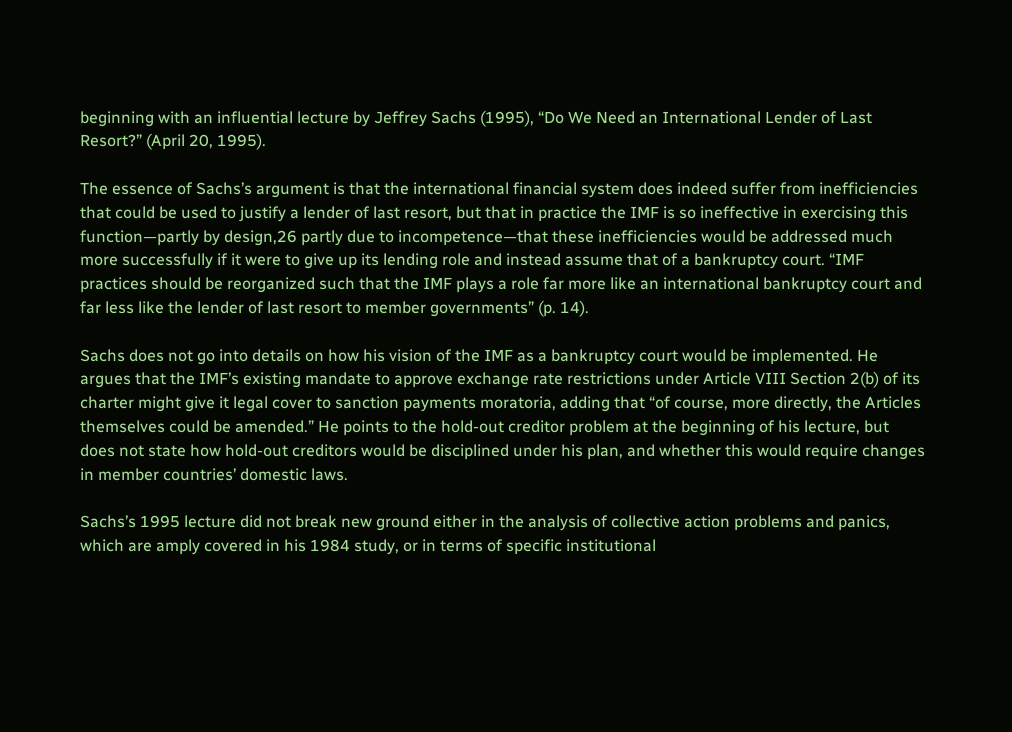beginning with an influential lecture by Jeffrey Sachs (1995), “Do We Need an International Lender of Last Resort?” (April 20, 1995).

The essence of Sachs’s argument is that the international financial system does indeed suffer from inefficiencies that could be used to justify a lender of last resort, but that in practice the IMF is so ineffective in exercising this function—partly by design,26 partly due to incompetence—that these inefficiencies would be addressed much more successfully if it were to give up its lending role and instead assume that of a bankruptcy court. “IMF practices should be reorganized such that the IMF plays a role far more like an international bankruptcy court and far less like the lender of last resort to member governments” (p. 14).

Sachs does not go into details on how his vision of the IMF as a bankruptcy court would be implemented. He argues that the IMF’s existing mandate to approve exchange rate restrictions under Article VIII Section 2(b) of its charter might give it legal cover to sanction payments moratoria, adding that “of course, more directly, the Articles themselves could be amended.” He points to the hold-out creditor problem at the beginning of his lecture, but does not state how hold-out creditors would be disciplined under his plan, and whether this would require changes in member countries’ domestic laws.

Sachs’s 1995 lecture did not break new ground either in the analysis of collective action problems and panics, which are amply covered in his 1984 study, or in terms of specific institutional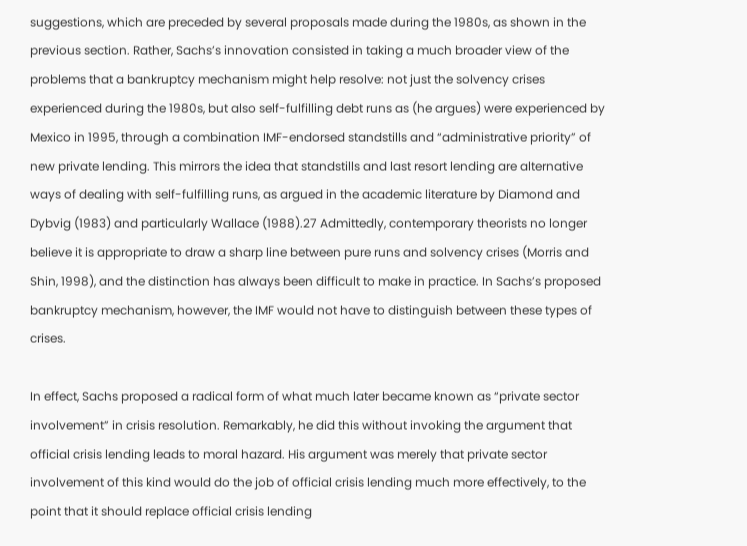suggestions, which are preceded by several proposals made during the 1980s, as shown in the previous section. Rather, Sachs’s innovation consisted in taking a much broader view of the problems that a bankruptcy mechanism might help resolve: not just the solvency crises experienced during the 1980s, but also self-fulfilling debt runs as (he argues) were experienced by Mexico in 1995, through a combination IMF-endorsed standstills and “administrative priority” of new private lending. This mirrors the idea that standstills and last resort lending are alternative ways of dealing with self-fulfilling runs, as argued in the academic literature by Diamond and Dybvig (1983) and particularly Wallace (1988).27 Admittedly, contemporary theorists no longer believe it is appropriate to draw a sharp line between pure runs and solvency crises (Morris and Shin, 1998), and the distinction has always been difficult to make in practice. In Sachs’s proposed bankruptcy mechanism, however, the IMF would not have to distinguish between these types of crises.

In effect, Sachs proposed a radical form of what much later became known as “private sector involvement” in crisis resolution. Remarkably, he did this without invoking the argument that official crisis lending leads to moral hazard. His argument was merely that private sector involvement of this kind would do the job of official crisis lending much more effectively, to the point that it should replace official crisis lending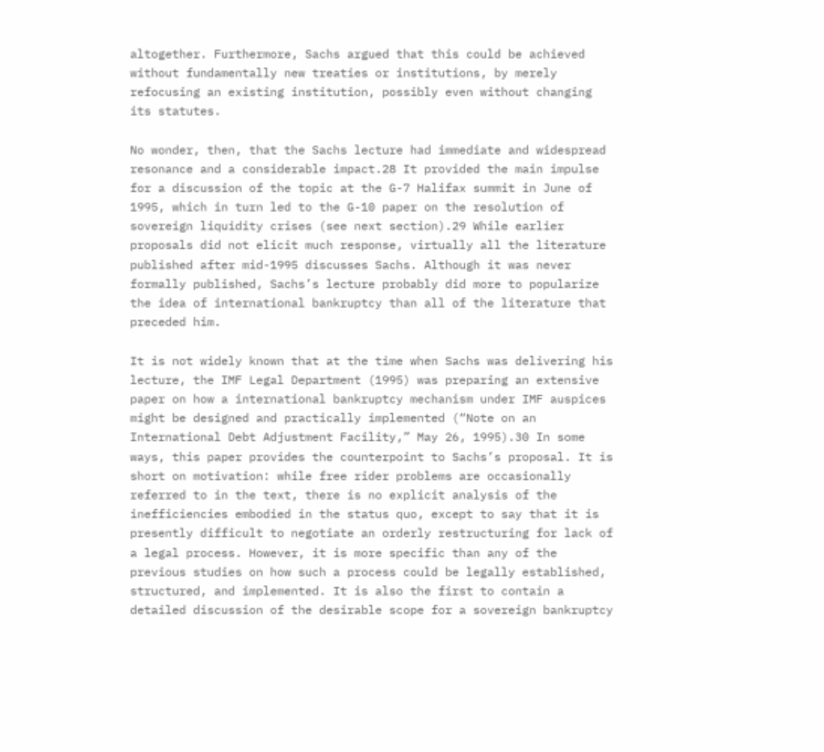altogether. Furthermore, Sachs argued that this could be achieved without fundamentally new treaties or institutions, by merely refocusing an existing institution, possibly even without changing its statutes.

No wonder, then, that the Sachs lecture had immediate and widespread resonance and a considerable impact.28 It provided the main impulse for a discussion of the topic at the G-7 Halifax summit in June of 1995, which in turn led to the G-10 paper on the resolution of sovereign liquidity crises (see next section).29 While earlier proposals did not elicit much response, virtually all the literature published after mid-1995 discusses Sachs. Although it was never formally published, Sachs’s lecture probably did more to popularize the idea of international bankruptcy than all of the literature that preceded him.

It is not widely known that at the time when Sachs was delivering his lecture, the IMF Legal Department (1995) was preparing an extensive paper on how a international bankruptcy mechanism under IMF auspices might be designed and practically implemented (“Note on an International Debt Adjustment Facility,” May 26, 1995).30 In some ways, this paper provides the counterpoint to Sachs’s proposal. It is short on motivation: while free rider problems are occasionally referred to in the text, there is no explicit analysis of the inefficiencies embodied in the status quo, except to say that it is presently difficult to negotiate an orderly restructuring for lack of a legal process. However, it is more specific than any of the previous studies on how such a process could be legally established, structured, and implemented. It is also the first to contain a detailed discussion of the desirable scope for a sovereign bankruptcy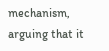mechanism, arguing that it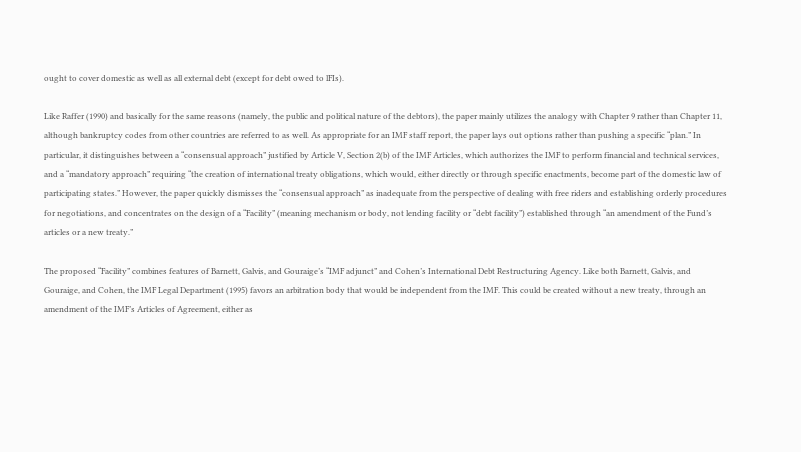ought to cover domestic as well as all external debt (except for debt owed to lFIs).

Like Raffer (1990) and basically for the same reasons (namely, the public and political nature of the debtors), the paper mainly utilizes the analogy with Chapter 9 rather than Chapter 11, although bankruptcy codes from other countries are referred to as well. As appropriate for an IMF staff report, the paper lays out options rather than pushing a specific “plan.” In particular, it distinguishes between a “consensual approach” justified by Article V, Section 2(b) of the IMF Articles, which authorizes the IMF to perform financial and technical services, and a “mandatory approach” requiring “the creation of international treaty obligations, which would, either directly or through specific enactments, become part of the domestic law of participating states.” However, the paper quickly dismisses the “consensual approach” as inadequate from the perspective of dealing with free riders and establishing orderly procedures for negotiations, and concentrates on the design of a “Facility” (meaning mechanism or body, not lending facility or “debt facility”) established through “an amendment of the Fund’s articles or a new treaty.”

The proposed “Facility” combines features of Barnett, Galvis, and Gouraige’s “IMF adjunct” and Cohen’s International Debt Restructuring Agency. Like both Barnett, Galvis, and Gouraige, and Cohen, the IMF Legal Department (1995) favors an arbitration body that would be independent from the IMF. This could be created without a new treaty, through an amendment of the IMF’s Articles of Agreement, either as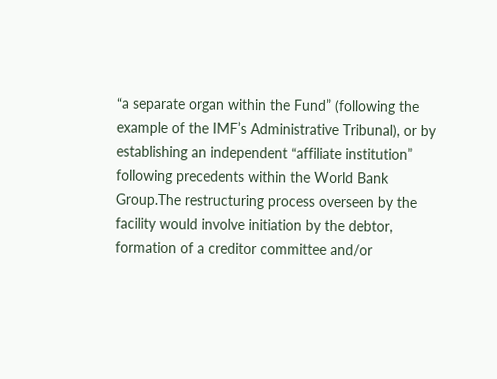“a separate organ within the Fund” (following the example of the IMF’s Administrative Tribunal), or by establishing an independent “affiliate institution” following precedents within the World Bank Group.The restructuring process overseen by the facility would involve initiation by the debtor, formation of a creditor committee and/or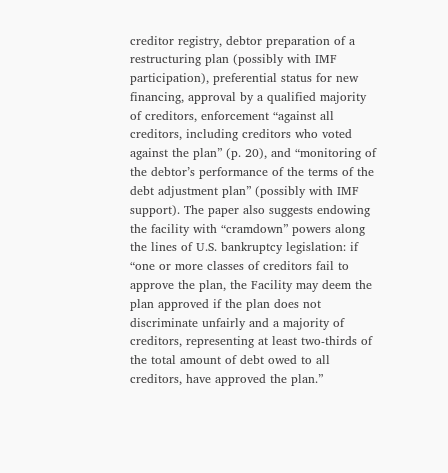creditor registry, debtor preparation of a restructuring plan (possibly with IMF participation), preferential status for new financing, approval by a qualified majority of creditors, enforcement “against all creditors, including creditors who voted against the plan” (p. 20), and “monitoring of the debtor’s performance of the terms of the debt adjustment plan” (possibly with IMF support). The paper also suggests endowing the facility with “cramdown” powers along the lines of U.S. bankruptcy legislation: if “one or more classes of creditors fail to approve the plan, the Facility may deem the plan approved if the plan does not discriminate unfairly and a majority of creditors, representing at least two-thirds of the total amount of debt owed to all creditors, have approved the plan.”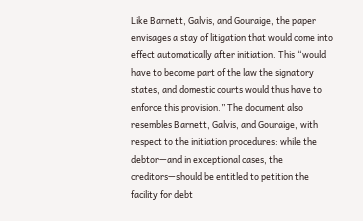Like Barnett, Galvis, and Gouraige, the paper envisages a stay of litigation that would come into effect automatically after initiation. This “would have to become part of the law the signatory states, and domestic courts would thus have to enforce this provision.” The document also resembles Barnett, Galvis, and Gouraige, with respect to the initiation procedures: while the debtor—and in exceptional cases, the creditors—should be entitled to petition the facility for debt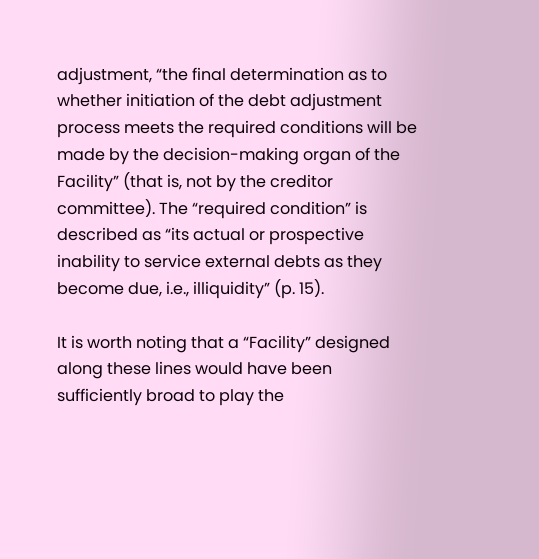adjustment, “the final determination as to whether initiation of the debt adjustment process meets the required conditions will be made by the decision-making organ of the Facility” (that is, not by the creditor committee). The “required condition” is described as “its actual or prospective inability to service external debts as they become due, i.e., illiquidity” (p. 15).

It is worth noting that a “Facility” designed along these lines would have been sufficiently broad to play the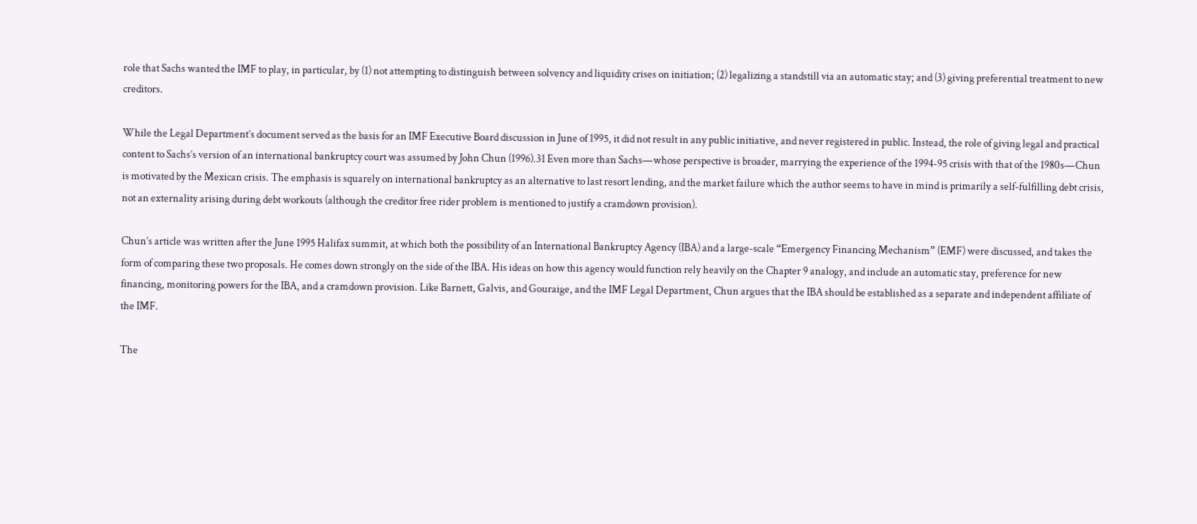role that Sachs wanted the IMF to play, in particular, by (1) not attempting to distinguish between solvency and liquidity crises on initiation; (2) legalizing a standstill via an automatic stay; and (3) giving preferential treatment to new creditors.

While the Legal Department’s document served as the basis for an IMF Executive Board discussion in June of 1995, it did not result in any public initiative, and never registered in public. Instead, the role of giving legal and practical content to Sachs’s version of an international bankruptcy court was assumed by John Chun (1996).31 Even more than Sachs—whose perspective is broader, marrying the experience of the 1994-95 crisis with that of the 1980s—Chun is motivated by the Mexican crisis. The emphasis is squarely on international bankruptcy as an alternative to last resort lending, and the market failure which the author seems to have in mind is primarily a self-fulfilling debt crisis, not an externality arising during debt workouts (although the creditor free rider problem is mentioned to justify a cramdown provision).

Chun’s article was written after the June 1995 Halifax summit, at which both the possibility of an International Bankruptcy Agency (IBA) and a large-scale “Emergency Financing Mechanism” (EMF) were discussed, and takes the form of comparing these two proposals. He comes down strongly on the side of the IBA. His ideas on how this agency would function rely heavily on the Chapter 9 analogy, and include an automatic stay, preference for new financing, monitoring powers for the IBA, and a cramdown provision. Like Barnett, Galvis, and Gouraige, and the IMF Legal Department, Chun argues that the IBA should be established as a separate and independent affiliate of the IMF.

The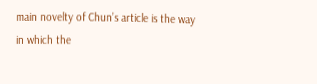main novelty of Chun’s article is the way in which the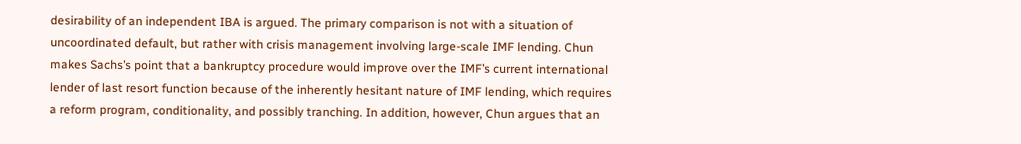desirability of an independent IBA is argued. The primary comparison is not with a situation of uncoordinated default, but rather with crisis management involving large-scale IMF lending. Chun makes Sachs’s point that a bankruptcy procedure would improve over the IMF’s current international lender of last resort function because of the inherently hesitant nature of IMF lending, which requires a reform program, conditionality, and possibly tranching. In addition, however, Chun argues that an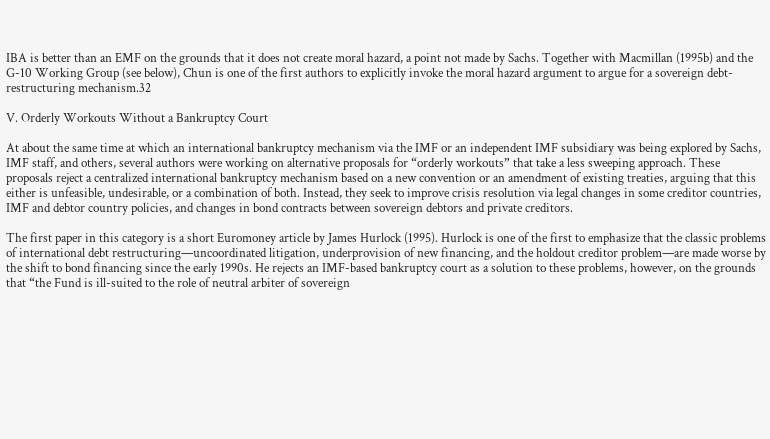IBA is better than an EMF on the grounds that it does not create moral hazard, a point not made by Sachs. Together with Macmillan (1995b) and the G-10 Working Group (see below), Chun is one of the first authors to explicitly invoke the moral hazard argument to argue for a sovereign debt-restructuring mechanism.32

V. Orderly Workouts Without a Bankruptcy Court

At about the same time at which an international bankruptcy mechanism via the IMF or an independent IMF subsidiary was being explored by Sachs, IMF staff, and others, several authors were working on alternative proposals for “orderly workouts” that take a less sweeping approach. These proposals reject a centralized international bankruptcy mechanism based on a new convention or an amendment of existing treaties, arguing that this either is unfeasible, undesirable, or a combination of both. Instead, they seek to improve crisis resolution via legal changes in some creditor countries, IMF and debtor country policies, and changes in bond contracts between sovereign debtors and private creditors.

The first paper in this category is a short Euromoney article by James Hurlock (1995). Hurlock is one of the first to emphasize that the classic problems of international debt restructuring—uncoordinated litigation, underprovision of new financing, and the holdout creditor problem—are made worse by the shift to bond financing since the early 1990s. He rejects an IMF-based bankruptcy court as a solution to these problems, however, on the grounds that “the Fund is ill-suited to the role of neutral arbiter of sovereign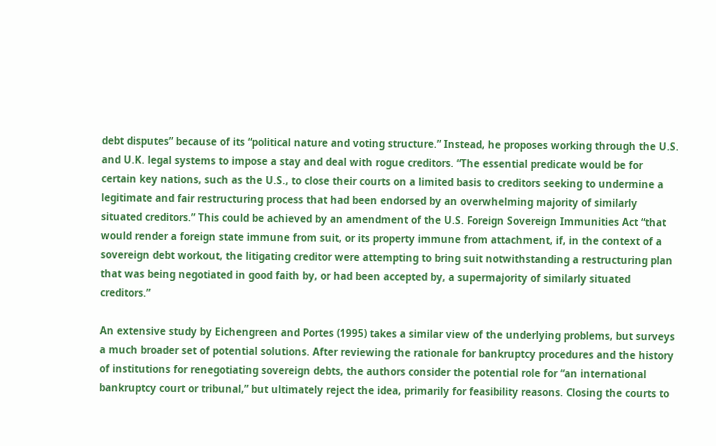debt disputes” because of its “political nature and voting structure.” Instead, he proposes working through the U.S. and U.K. legal systems to impose a stay and deal with rogue creditors. “The essential predicate would be for certain key nations, such as the U.S., to close their courts on a limited basis to creditors seeking to undermine a legitimate and fair restructuring process that had been endorsed by an overwhelming majority of similarly situated creditors.” This could be achieved by an amendment of the U.S. Foreign Sovereign Immunities Act “that would render a foreign state immune from suit, or its property immune from attachment, if, in the context of a sovereign debt workout, the litigating creditor were attempting to bring suit notwithstanding a restructuring plan that was being negotiated in good faith by, or had been accepted by, a supermajority of similarly situated creditors.”

An extensive study by Eichengreen and Portes (1995) takes a similar view of the underlying problems, but surveys a much broader set of potential solutions. After reviewing the rationale for bankruptcy procedures and the history of institutions for renegotiating sovereign debts, the authors consider the potential role for “an international bankruptcy court or tribunal,” but ultimately reject the idea, primarily for feasibility reasons. Closing the courts to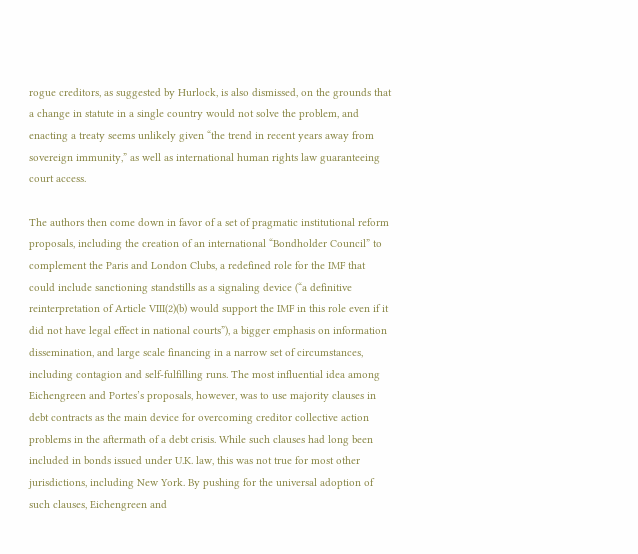rogue creditors, as suggested by Hurlock, is also dismissed, on the grounds that a change in statute in a single country would not solve the problem, and enacting a treaty seems unlikely given “the trend in recent years away from sovereign immunity,” as well as international human rights law guaranteeing court access.

The authors then come down in favor of a set of pragmatic institutional reform proposals, including the creation of an international “Bondholder Council” to complement the Paris and London Clubs, a redefined role for the IMF that could include sanctioning standstills as a signaling device (“a definitive reinterpretation of Article VIII(2)(b) would support the IMF in this role even if it did not have legal effect in national courts”), a bigger emphasis on information dissemination, and large scale financing in a narrow set of circumstances, including contagion and self-fulfilling runs. The most influential idea among Eichengreen and Portes’s proposals, however, was to use majority clauses in debt contracts as the main device for overcoming creditor collective action problems in the aftermath of a debt crisis. While such clauses had long been included in bonds issued under U.K. law, this was not true for most other jurisdictions, including New York. By pushing for the universal adoption of such clauses, Eichengreen and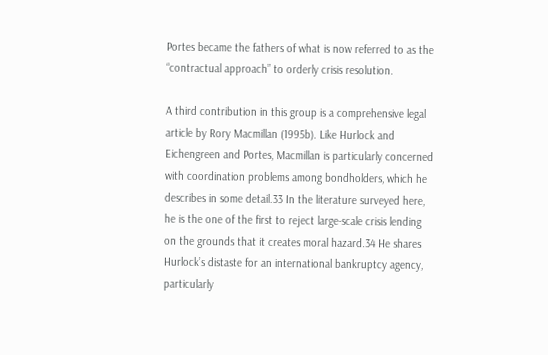Portes became the fathers of what is now referred to as the “contractual approach” to orderly crisis resolution.

A third contribution in this group is a comprehensive legal article by Rory Macmillan (1995b). Like Hurlock and Eichengreen and Portes, Macmillan is particularly concerned with coordination problems among bondholders, which he describes in some detail.33 In the literature surveyed here, he is the one of the first to reject large-scale crisis lending on the grounds that it creates moral hazard.34 He shares Hurlock’s distaste for an international bankruptcy agency, particularly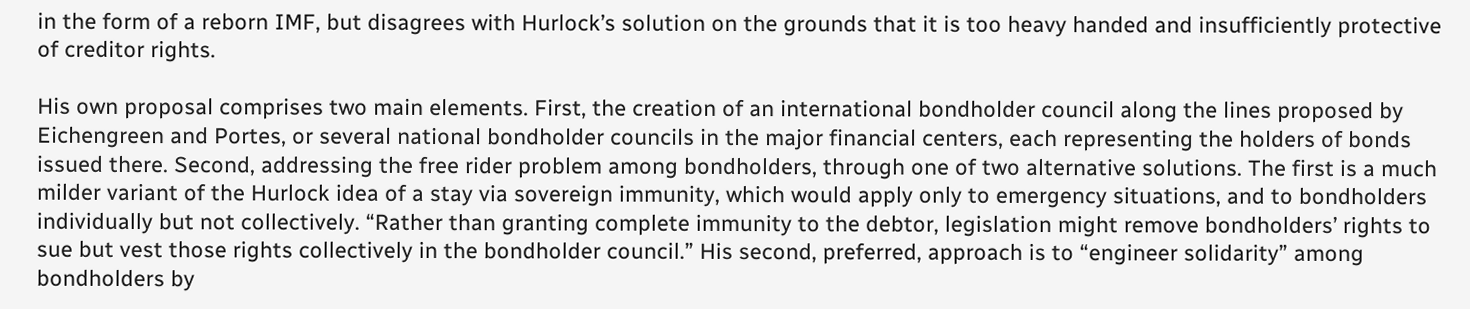in the form of a reborn IMF, but disagrees with Hurlock’s solution on the grounds that it is too heavy handed and insufficiently protective of creditor rights.

His own proposal comprises two main elements. First, the creation of an international bondholder council along the lines proposed by Eichengreen and Portes, or several national bondholder councils in the major financial centers, each representing the holders of bonds issued there. Second, addressing the free rider problem among bondholders, through one of two alternative solutions. The first is a much milder variant of the Hurlock idea of a stay via sovereign immunity, which would apply only to emergency situations, and to bondholders individually but not collectively. “Rather than granting complete immunity to the debtor, legislation might remove bondholders’ rights to sue but vest those rights collectively in the bondholder council.” His second, preferred, approach is to “engineer solidarity” among bondholders by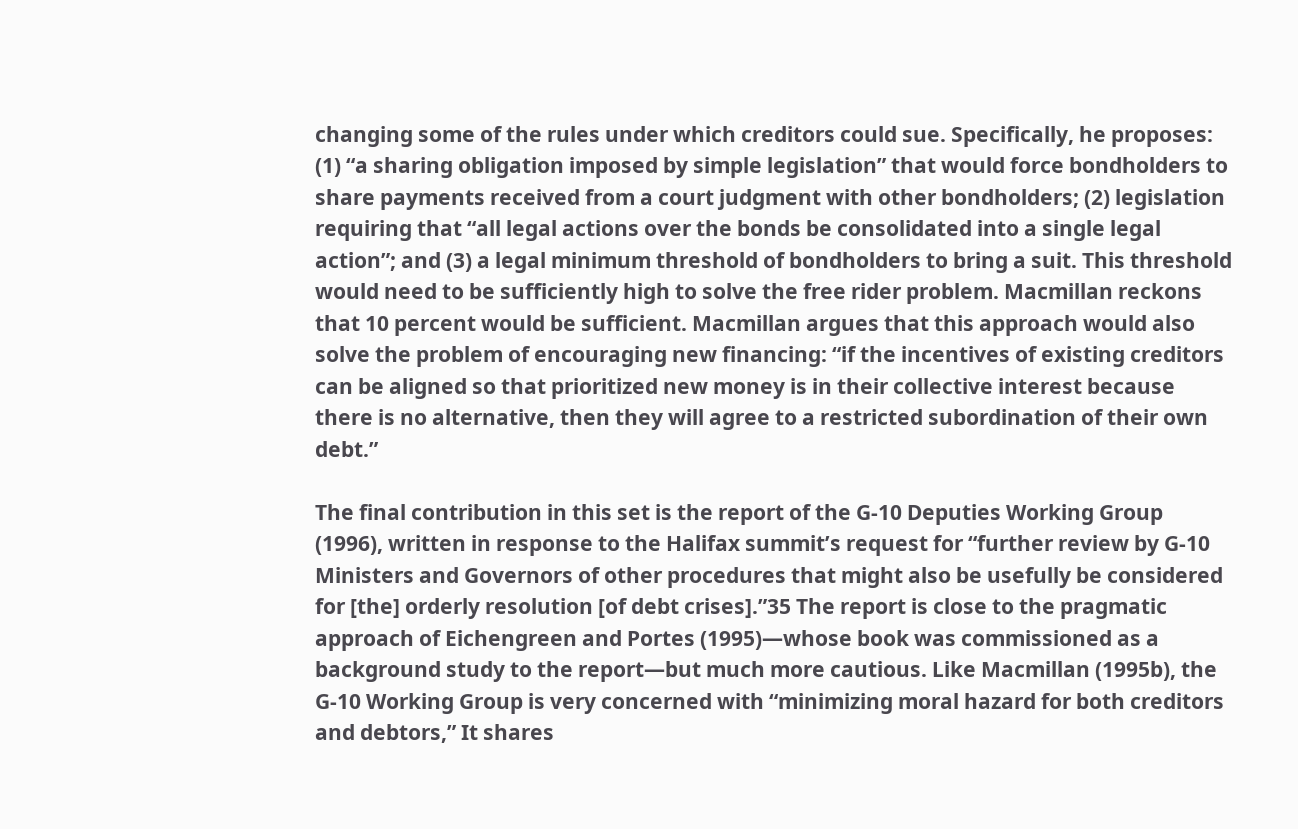changing some of the rules under which creditors could sue. Specifically, he proposes: (1) “a sharing obligation imposed by simple legislation” that would force bondholders to share payments received from a court judgment with other bondholders; (2) legislation requiring that “all legal actions over the bonds be consolidated into a single legal action”; and (3) a legal minimum threshold of bondholders to bring a suit. This threshold would need to be sufficiently high to solve the free rider problem. Macmillan reckons that 10 percent would be sufficient. Macmillan argues that this approach would also solve the problem of encouraging new financing: “if the incentives of existing creditors can be aligned so that prioritized new money is in their collective interest because there is no alternative, then they will agree to a restricted subordination of their own debt.”

The final contribution in this set is the report of the G-10 Deputies Working Group (1996), written in response to the Halifax summit’s request for “further review by G-10 Ministers and Governors of other procedures that might also be usefully be considered for [the] orderly resolution [of debt crises].”35 The report is close to the pragmatic approach of Eichengreen and Portes (1995)—whose book was commissioned as a background study to the report—but much more cautious. Like Macmillan (1995b), the G-10 Working Group is very concerned with “minimizing moral hazard for both creditors and debtors,” It shares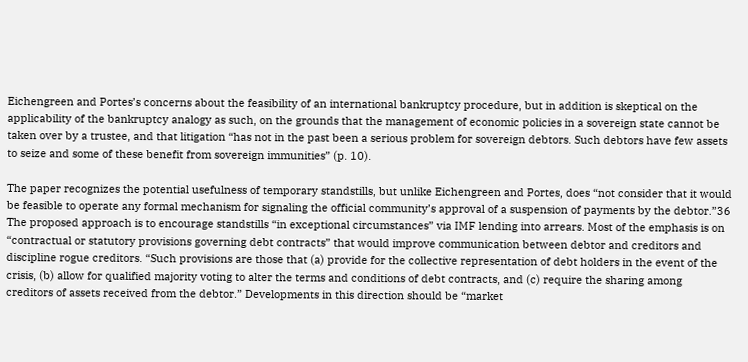Eichengreen and Portes’s concerns about the feasibility of an international bankruptcy procedure, but in addition is skeptical on the applicability of the bankruptcy analogy as such, on the grounds that the management of economic policies in a sovereign state cannot be taken over by a trustee, and that litigation “has not in the past been a serious problem for sovereign debtors. Such debtors have few assets to seize and some of these benefit from sovereign immunities” (p. 10).

The paper recognizes the potential usefulness of temporary standstills, but unlike Eichengreen and Portes, does “not consider that it would be feasible to operate any formal mechanism for signaling the official community’s approval of a suspension of payments by the debtor.”36 The proposed approach is to encourage standstills “in exceptional circumstances” via IMF lending into arrears. Most of the emphasis is on “contractual or statutory provisions governing debt contracts” that would improve communication between debtor and creditors and discipline rogue creditors. “Such provisions are those that (a) provide for the collective representation of debt holders in the event of the crisis, (b) allow for qualified majority voting to alter the terms and conditions of debt contracts, and (c) require the sharing among creditors of assets received from the debtor.” Developments in this direction should be “market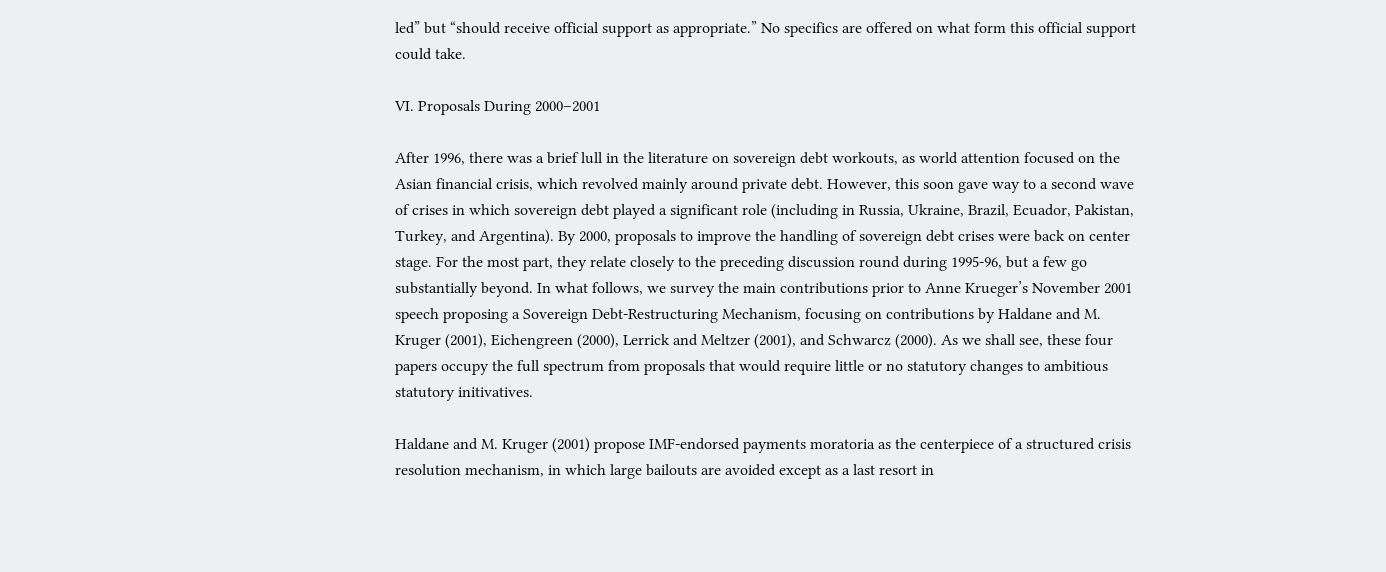led” but “should receive official support as appropriate.” No specifics are offered on what form this official support could take.

VI. Proposals During 2000–2001

After 1996, there was a brief lull in the literature on sovereign debt workouts, as world attention focused on the Asian financial crisis, which revolved mainly around private debt. However, this soon gave way to a second wave of crises in which sovereign debt played a significant role (including in Russia, Ukraine, Brazil, Ecuador, Pakistan, Turkey, and Argentina). By 2000, proposals to improve the handling of sovereign debt crises were back on center stage. For the most part, they relate closely to the preceding discussion round during 1995-96, but a few go substantially beyond. In what follows, we survey the main contributions prior to Anne Krueger’s November 2001 speech proposing a Sovereign Debt-Restructuring Mechanism, focusing on contributions by Haldane and M. Kruger (2001), Eichengreen (2000), Lerrick and Meltzer (2001), and Schwarcz (2000). As we shall see, these four papers occupy the full spectrum from proposals that would require little or no statutory changes to ambitious statutory initivatives.

Haldane and M. Kruger (2001) propose IMF-endorsed payments moratoria as the centerpiece of a structured crisis resolution mechanism, in which large bailouts are avoided except as a last resort in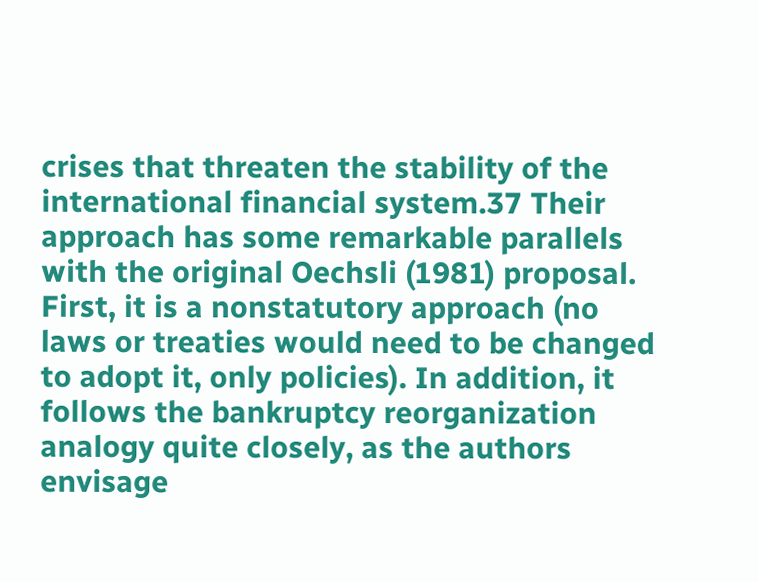crises that threaten the stability of the international financial system.37 Their approach has some remarkable parallels with the original Oechsli (1981) proposal. First, it is a nonstatutory approach (no laws or treaties would need to be changed to adopt it, only policies). In addition, it follows the bankruptcy reorganization analogy quite closely, as the authors envisage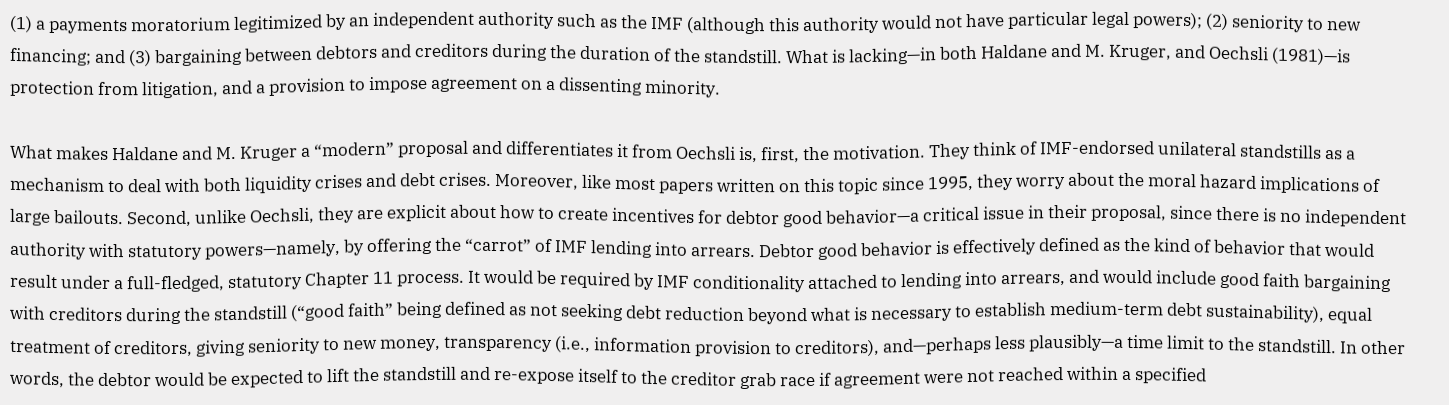(1) a payments moratorium legitimized by an independent authority such as the IMF (although this authority would not have particular legal powers); (2) seniority to new financing; and (3) bargaining between debtors and creditors during the duration of the standstill. What is lacking—in both Haldane and M. Kruger, and Oechsli (1981)—is protection from litigation, and a provision to impose agreement on a dissenting minority.

What makes Haldane and M. Kruger a “modern” proposal and differentiates it from Oechsli is, first, the motivation. They think of IMF-endorsed unilateral standstills as a mechanism to deal with both liquidity crises and debt crises. Moreover, like most papers written on this topic since 1995, they worry about the moral hazard implications of large bailouts. Second, unlike Oechsli, they are explicit about how to create incentives for debtor good behavior—a critical issue in their proposal, since there is no independent authority with statutory powers—namely, by offering the “carrot” of IMF lending into arrears. Debtor good behavior is effectively defined as the kind of behavior that would result under a full-fledged, statutory Chapter 11 process. It would be required by IMF conditionality attached to lending into arrears, and would include good faith bargaining with creditors during the standstill (“good faith” being defined as not seeking debt reduction beyond what is necessary to establish medium-term debt sustainability), equal treatment of creditors, giving seniority to new money, transparency (i.e., information provision to creditors), and—perhaps less plausibly—a time limit to the standstill. In other words, the debtor would be expected to lift the standstill and re-expose itself to the creditor grab race if agreement were not reached within a specified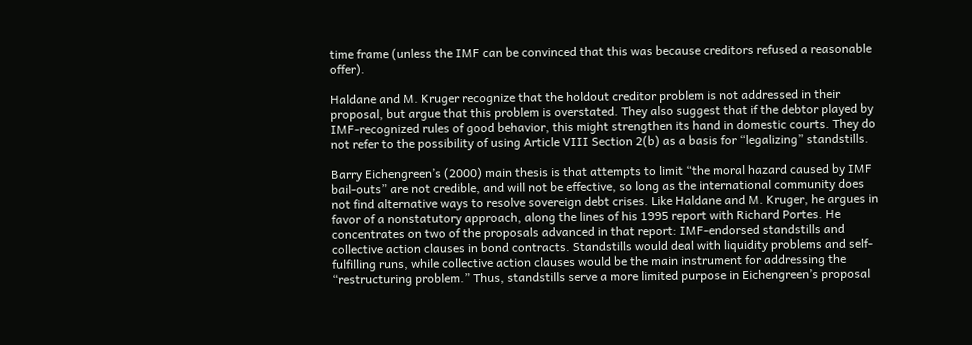time frame (unless the IMF can be convinced that this was because creditors refused a reasonable offer).

Haldane and M. Kruger recognize that the holdout creditor problem is not addressed in their proposal, but argue that this problem is overstated. They also suggest that if the debtor played by IMF-recognized rules of good behavior, this might strengthen its hand in domestic courts. They do not refer to the possibility of using Article VIII Section 2(b) as a basis for “legalizing” standstills.

Barry Eichengreen’s (2000) main thesis is that attempts to limit “the moral hazard caused by IMF bail-outs” are not credible, and will not be effective, so long as the international community does not find alternative ways to resolve sovereign debt crises. Like Haldane and M. Kruger, he argues in favor of a nonstatutory approach, along the lines of his 1995 report with Richard Portes. He concentrates on two of the proposals advanced in that report: IMF-endorsed standstills and collective action clauses in bond contracts. Standstills would deal with liquidity problems and self-fulfilling runs, while collective action clauses would be the main instrument for addressing the “restructuring problem.” Thus, standstills serve a more limited purpose in Eichengreen’s proposal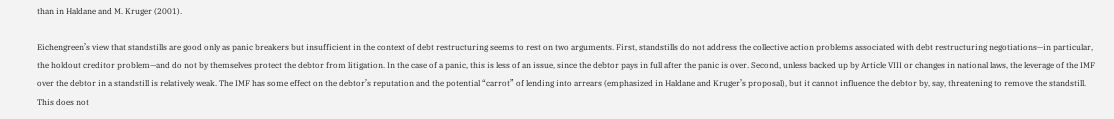than in Haldane and M. Kruger (2001).

Eichengreen’s view that standstills are good only as panic breakers but insufficient in the context of debt restructuring seems to rest on two arguments. First, standstills do not address the collective action problems associated with debt restructuring negotiations—in particular, the holdout creditor problem—and do not by themselves protect the debtor from litigation. In the case of a panic, this is less of an issue, since the debtor pays in full after the panic is over. Second, unless backed up by Article VIII or changes in national laws, the leverage of the IMF over the debtor in a standstill is relatively weak. The IMF has some effect on the debtor’s reputation and the potential “carrot” of lending into arrears (emphasized in Haldane and Kruger’s proposal), but it cannot influence the debtor by, say, threatening to remove the standstill. This does not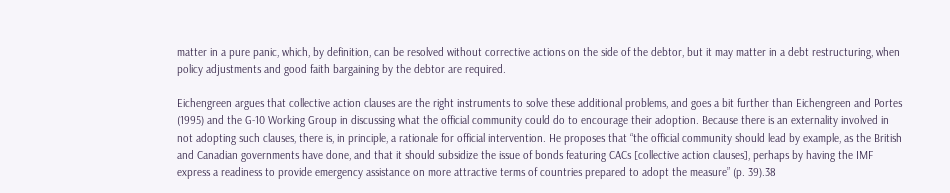matter in a pure panic, which, by definition, can be resolved without corrective actions on the side of the debtor, but it may matter in a debt restructuring, when policy adjustments and good faith bargaining by the debtor are required.

Eichengreen argues that collective action clauses are the right instruments to solve these additional problems, and goes a bit further than Eichengreen and Portes (1995) and the G-10 Working Group in discussing what the official community could do to encourage their adoption. Because there is an externality involved in not adopting such clauses, there is, in principle, a rationale for official intervention. He proposes that “the official community should lead by example, as the British and Canadian governments have done, and that it should subsidize the issue of bonds featuring CACs [collective action clauses], perhaps by having the IMF express a readiness to provide emergency assistance on more attractive terms of countries prepared to adopt the measure” (p. 39).38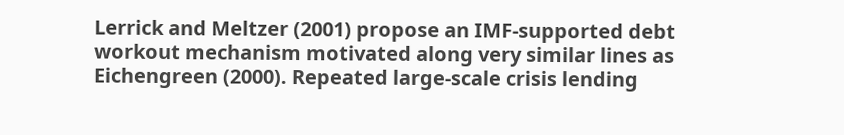Lerrick and Meltzer (2001) propose an IMF-supported debt workout mechanism motivated along very similar lines as Eichengreen (2000). Repeated large-scale crisis lending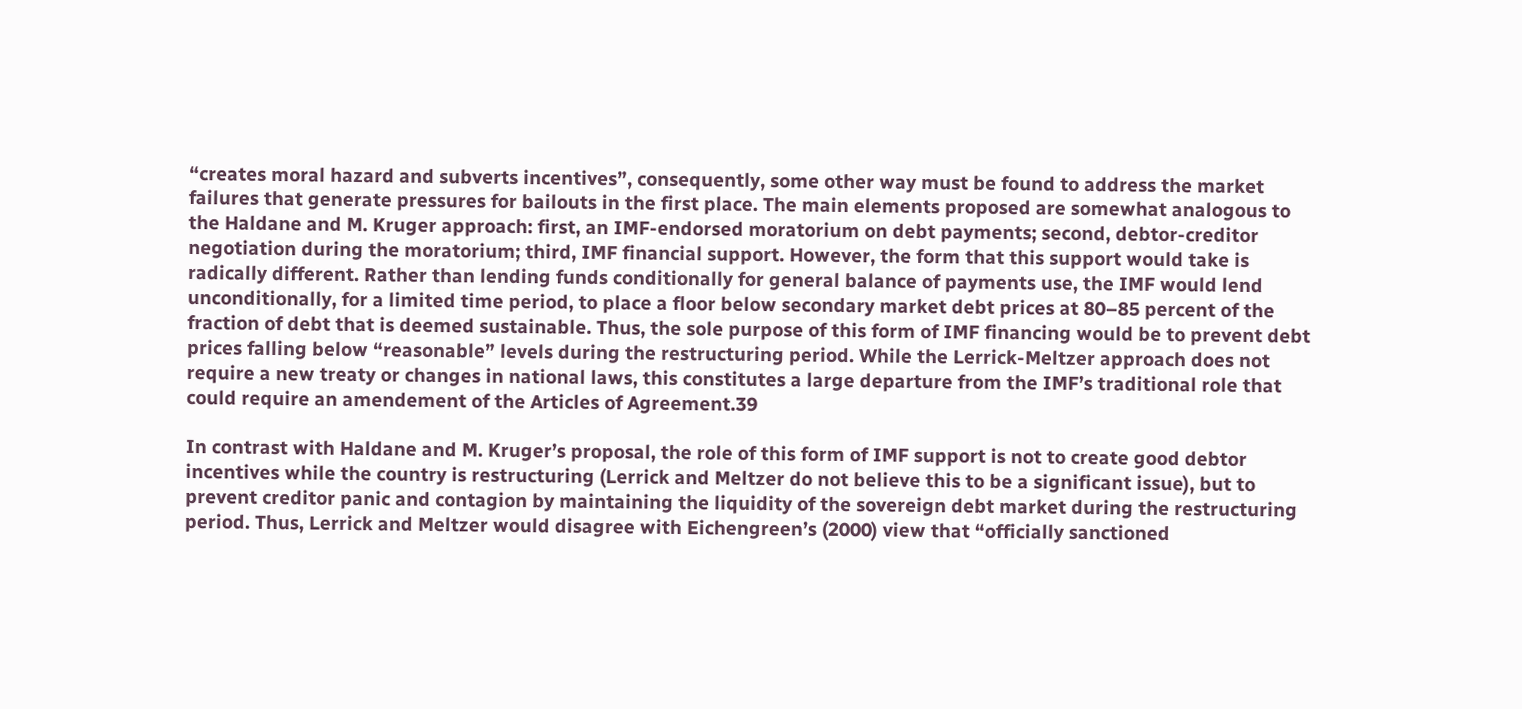“creates moral hazard and subverts incentives”, consequently, some other way must be found to address the market failures that generate pressures for bailouts in the first place. The main elements proposed are somewhat analogous to the Haldane and M. Kruger approach: first, an IMF-endorsed moratorium on debt payments; second, debtor-creditor negotiation during the moratorium; third, IMF financial support. However, the form that this support would take is radically different. Rather than lending funds conditionally for general balance of payments use, the IMF would lend unconditionally, for a limited time period, to place a floor below secondary market debt prices at 80–85 percent of the fraction of debt that is deemed sustainable. Thus, the sole purpose of this form of IMF financing would be to prevent debt prices falling below “reasonable” levels during the restructuring period. While the Lerrick-Meltzer approach does not require a new treaty or changes in national laws, this constitutes a large departure from the IMF’s traditional role that could require an amendement of the Articles of Agreement.39

In contrast with Haldane and M. Kruger’s proposal, the role of this form of IMF support is not to create good debtor incentives while the country is restructuring (Lerrick and Meltzer do not believe this to be a significant issue), but to prevent creditor panic and contagion by maintaining the liquidity of the sovereign debt market during the restructuring period. Thus, Lerrick and Meltzer would disagree with Eichengreen’s (2000) view that “officially sanctioned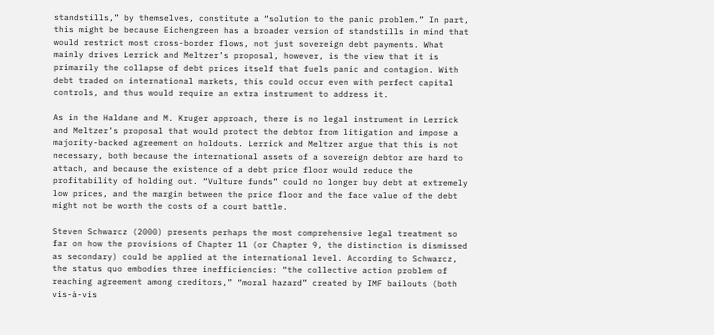standstills,” by themselves, constitute a “solution to the panic problem.” In part, this might be because Eichengreen has a broader version of standstills in mind that would restrict most cross-border flows, not just sovereign debt payments. What mainly drives Lerrick and Meltzer’s proposal, however, is the view that it is primarily the collapse of debt prices itself that fuels panic and contagion. With debt traded on international markets, this could occur even with perfect capital controls, and thus would require an extra instrument to address it.

As in the Haldane and M. Kruger approach, there is no legal instrument in Lerrick and Meltzer’s proposal that would protect the debtor from litigation and impose a majority-backed agreement on holdouts. Lerrick and Meltzer argue that this is not necessary, both because the international assets of a sovereign debtor are hard to attach, and because the existence of a debt price floor would reduce the profitability of holding out. “Vulture funds” could no longer buy debt at extremely low prices, and the margin between the price floor and the face value of the debt might not be worth the costs of a court battle.

Steven Schwarcz (2000) presents perhaps the most comprehensive legal treatment so far on how the provisions of Chapter 11 (or Chapter 9, the distinction is dismissed as secondary) could be applied at the international level. According to Schwarcz, the status quo embodies three inefficiencies: “the collective action problem of reaching agreement among creditors,” “moral hazard” created by IMF bailouts (both vis-à-vis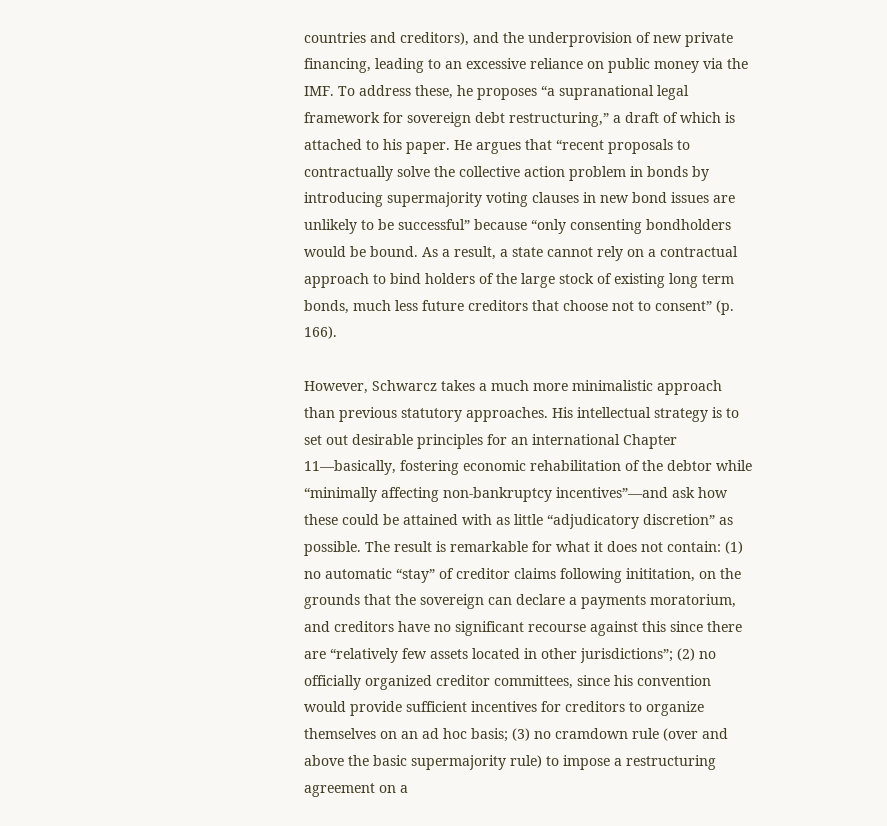countries and creditors), and the underprovision of new private financing, leading to an excessive reliance on public money via the IMF. To address these, he proposes “a supranational legal framework for sovereign debt restructuring,” a draft of which is attached to his paper. He argues that “recent proposals to contractually solve the collective action problem in bonds by introducing supermajority voting clauses in new bond issues are unlikely to be successful” because “only consenting bondholders would be bound. As a result, a state cannot rely on a contractual approach to bind holders of the large stock of existing long term bonds, much less future creditors that choose not to consent” (p. 166).

However, Schwarcz takes a much more minimalistic approach than previous statutory approaches. His intellectual strategy is to set out desirable principles for an international Chapter 11—basically, fostering economic rehabilitation of the debtor while “minimally affecting non-bankruptcy incentives”—and ask how these could be attained with as little “adjudicatory discretion” as possible. The result is remarkable for what it does not contain: (1) no automatic “stay” of creditor claims following inititation, on the grounds that the sovereign can declare a payments moratorium, and creditors have no significant recourse against this since there are “relatively few assets located in other jurisdictions”; (2) no officially organized creditor committees, since his convention would provide sufficient incentives for creditors to organize themselves on an ad hoc basis; (3) no cramdown rule (over and above the basic supermajority rule) to impose a restructuring agreement on a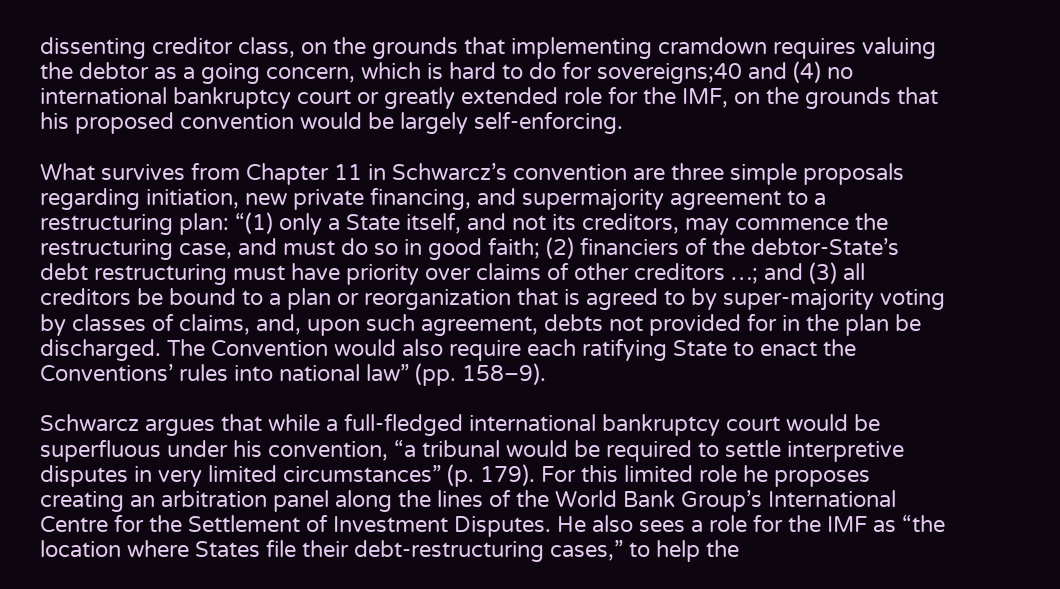dissenting creditor class, on the grounds that implementing cramdown requires valuing the debtor as a going concern, which is hard to do for sovereigns;40 and (4) no international bankruptcy court or greatly extended role for the IMF, on the grounds that his proposed convention would be largely self-enforcing.

What survives from Chapter 11 in Schwarcz’s convention are three simple proposals regarding initiation, new private financing, and supermajority agreement to a restructuring plan: “(1) only a State itself, and not its creditors, may commence the restructuring case, and must do so in good faith; (2) financiers of the debtor-State’s debt restructuring must have priority over claims of other creditors …; and (3) all creditors be bound to a plan or reorganization that is agreed to by super-majority voting by classes of claims, and, upon such agreement, debts not provided for in the plan be discharged. The Convention would also require each ratifying State to enact the Conventions’ rules into national law” (pp. 158–9).

Schwarcz argues that while a full-fledged international bankruptcy court would be superfluous under his convention, “a tribunal would be required to settle interpretive disputes in very limited circumstances” (p. 179). For this limited role he proposes creating an arbitration panel along the lines of the World Bank Group’s International Centre for the Settlement of Investment Disputes. He also sees a role for the IMF as “the location where States file their debt-restructuring cases,” to help the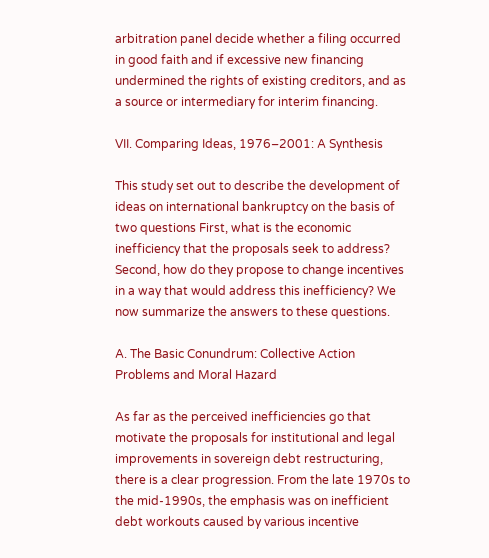arbitration panel decide whether a filing occurred in good faith and if excessive new financing undermined the rights of existing creditors, and as a source or intermediary for interim financing.

VII. Comparing Ideas, 1976–2001: A Synthesis

This study set out to describe the development of ideas on international bankruptcy on the basis of two questions First, what is the economic inefficiency that the proposals seek to address? Second, how do they propose to change incentives in a way that would address this inefficiency? We now summarize the answers to these questions.

A. The Basic Conundrum: Collective Action Problems and Moral Hazard

As far as the perceived inefficiencies go that motivate the proposals for institutional and legal improvements in sovereign debt restructuring, there is a clear progression. From the late 1970s to the mid-1990s, the emphasis was on inefficient debt workouts caused by various incentive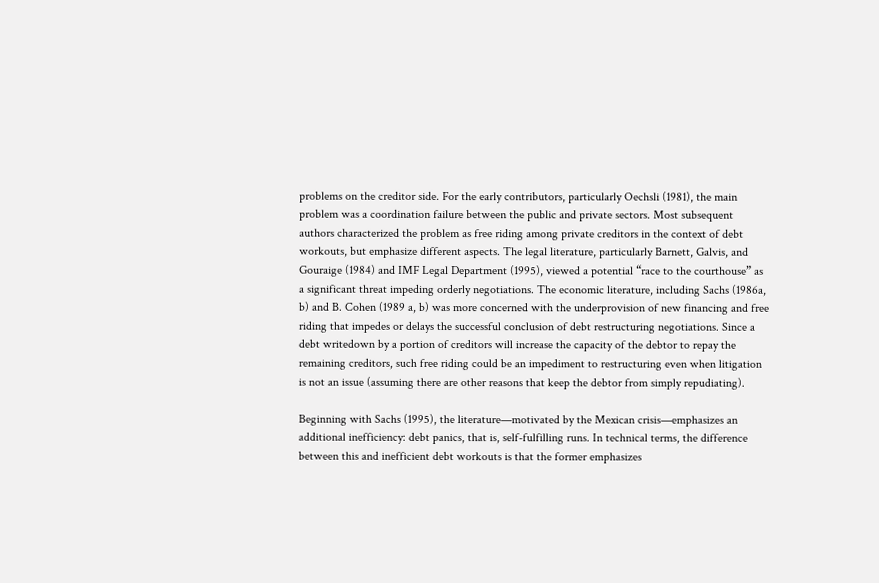problems on the creditor side. For the early contributors, particularly Oechsli (1981), the main problem was a coordination failure between the public and private sectors. Most subsequent authors characterized the problem as free riding among private creditors in the context of debt workouts, but emphasize different aspects. The legal literature, particularly Barnett, Galvis, and Gouraige (1984) and IMF Legal Department (1995), viewed a potential “race to the courthouse” as a significant threat impeding orderly negotiations. The economic literature, including Sachs (1986a, b) and B. Cohen (1989 a, b) was more concerned with the underprovision of new financing and free riding that impedes or delays the successful conclusion of debt restructuring negotiations. Since a debt writedown by a portion of creditors will increase the capacity of the debtor to repay the remaining creditors, such free riding could be an impediment to restructuring even when litigation is not an issue (assuming there are other reasons that keep the debtor from simply repudiating).

Beginning with Sachs (1995), the literature—motivated by the Mexican crisis—emphasizes an additional inefficiency: debt panics, that is, self-fulfilling runs. In technical terms, the difference between this and inefficient debt workouts is that the former emphasizes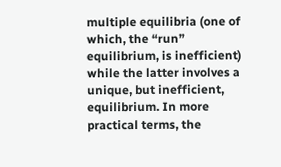multiple equilibria (one of which, the “run” equilibrium, is inefficient) while the latter involves a unique, but inefficient, equilibrium. In more practical terms, the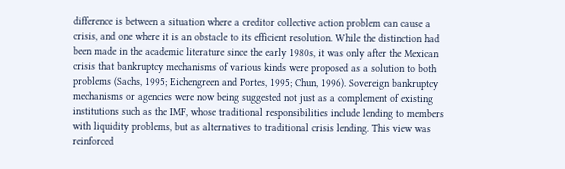difference is between a situation where a creditor collective action problem can cause a crisis, and one where it is an obstacle to its efficient resolution. While the distinction had been made in the academic literature since the early 1980s, it was only after the Mexican crisis that bankruptcy mechanisms of various kinds were proposed as a solution to both problems (Sachs, 1995; Eichengreen and Portes, 1995; Chun, 1996). Sovereign bankruptcy mechanisms or agencies were now being suggested not just as a complement of existing institutions such as the IMF, whose traditional responsibilities include lending to members with liquidity problems, but as alternatives to traditional crisis lending. This view was reinforced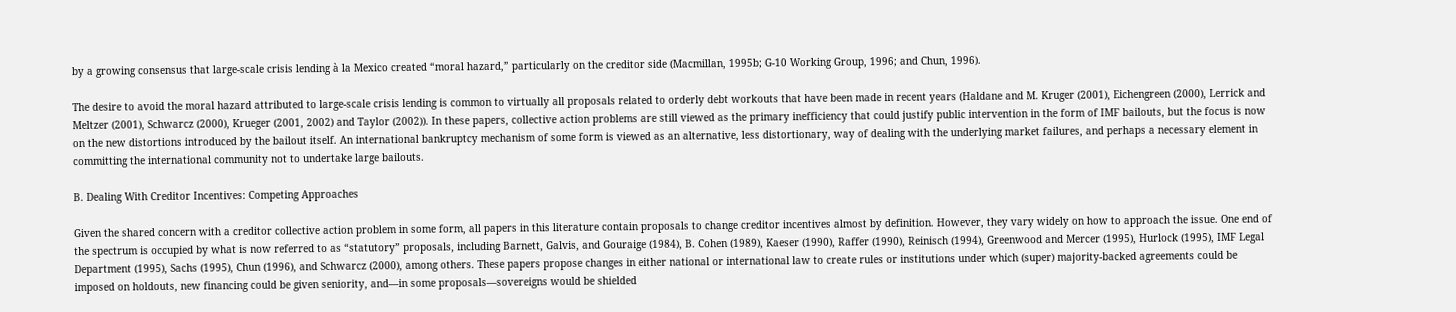by a growing consensus that large-scale crisis lending à la Mexico created “moral hazard,” particularly on the creditor side (Macmillan, 1995b; G-10 Working Group, 1996; and Chun, 1996).

The desire to avoid the moral hazard attributed to large-scale crisis lending is common to virtually all proposals related to orderly debt workouts that have been made in recent years (Haldane and M. Kruger (2001), Eichengreen (2000), Lerrick and Meltzer (2001), Schwarcz (2000), Krueger (2001, 2002) and Taylor (2002)). In these papers, collective action problems are still viewed as the primary inefficiency that could justify public intervention in the form of IMF bailouts, but the focus is now on the new distortions introduced by the bailout itself. An international bankruptcy mechanism of some form is viewed as an alternative, less distortionary, way of dealing with the underlying market failures, and perhaps a necessary element in committing the international community not to undertake large bailouts.

B. Dealing With Creditor Incentives: Competing Approaches

Given the shared concern with a creditor collective action problem in some form, all papers in this literature contain proposals to change creditor incentives almost by definition. However, they vary widely on how to approach the issue. One end of the spectrum is occupied by what is now referred to as “statutory” proposals, including Barnett, Galvis, and Gouraige (1984), B. Cohen (1989), Kaeser (1990), Raffer (1990), Reinisch (1994), Greenwood and Mercer (1995), Hurlock (1995), IMF Legal Department (1995), Sachs (1995), Chun (1996), and Schwarcz (2000), among others. These papers propose changes in either national or international law to create rules or institutions under which (super) majority-backed agreements could be imposed on holdouts, new financing could be given seniority, and—in some proposals—sovereigns would be shielded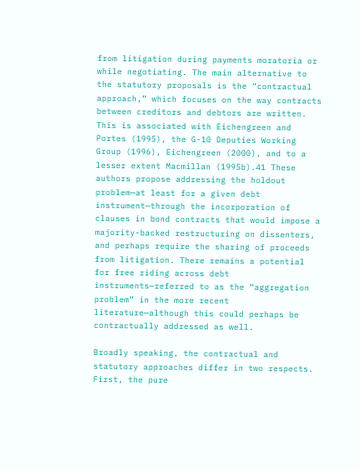from litigation during payments moratoria or while negotiating. The main alternative to the statutory proposals is the “contractual approach,” which focuses on the way contracts between creditors and debtors are written. This is associated with Eichengreen and Portes (1995), the G-10 Deputies Working Group (1996), Eichengreen (2000), and to a lesser extent Macmillan (1995b).41 These authors propose addressing the holdout problem—at least for a given debt instrument—through the incorporation of clauses in bond contracts that would impose a majority-backed restructuring on dissenters, and perhaps require the sharing of proceeds from litigation. There remains a potential for free riding across debt instruments—referred to as the “aggregation problem” in the more recent literature—although this could perhaps be contractually addressed as well.

Broadly speaking, the contractual and statutory approaches differ in two respects. First, the pure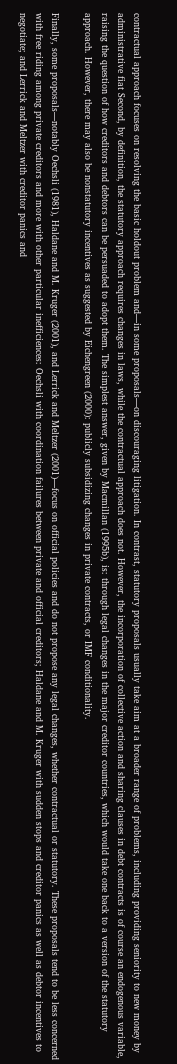contractual approach focuses on resolving the basic holdout problem and—in some proposals—on discouraging litigation. In contrast, statutory proposals usually take aim at a broader range of problems, including providing seniority to new money by administrative fiat Second, by definition, the statutory approach requires changes in laws, while the contractual approach does not. However, the incorporation of collective action and sharing clauses in debt contracts is of course an endogenous variable, raising the question of how creditors and debtors can be persuaded to adopt them. The simplest answer, given by Macmillan (1995b), is: through legal changes in the major creditor countries, which would take one back to a version of the statutory approach. However, there may also be nonstatutory incentives as suggested by Eichengreen (2000): publicly subsidizing changes in private contracts, or IMF conditionality.

Finally, some proposals—notably Oechsli (1981), Haldane and M. Kruger (2001), and Lerrick and Meltzer (2001)—focus on official policies and do not propose any legal changes, whether contractual or statutory. These proposals tend to be less concerned with free riding among private creditors and more with other particular inefficiences: Oechsli with coordination failures between private and official creditors; Haldane and M. Kruger with sudden stops and creditor panics as well as debtor incentives to negotiate; and Lerrick and Meltzer with creditor panics and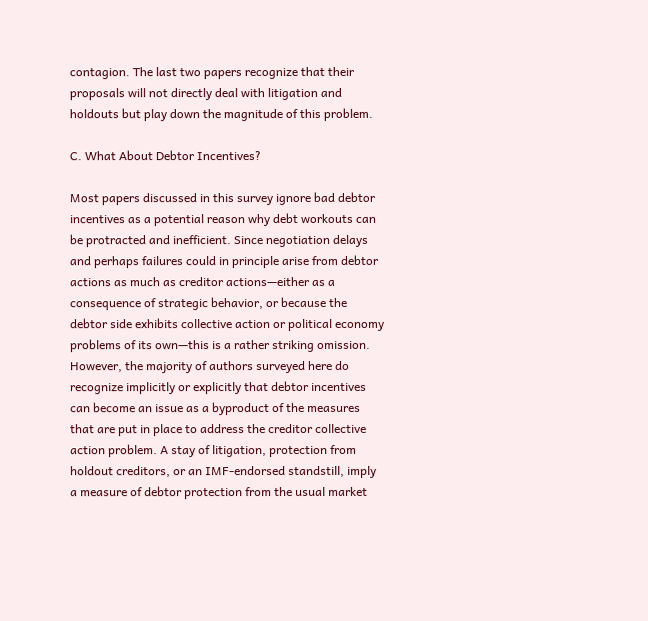contagion. The last two papers recognize that their proposals will not directly deal with litigation and holdouts but play down the magnitude of this problem.

C. What About Debtor Incentives?

Most papers discussed in this survey ignore bad debtor incentives as a potential reason why debt workouts can be protracted and inefficient. Since negotiation delays and perhaps failures could in principle arise from debtor actions as much as creditor actions—either as a consequence of strategic behavior, or because the debtor side exhibits collective action or political economy problems of its own—this is a rather striking omission. However, the majority of authors surveyed here do recognize implicitly or explicitly that debtor incentives can become an issue as a byproduct of the measures that are put in place to address the creditor collective action problem. A stay of litigation, protection from holdout creditors, or an IMF-endorsed standstill, imply a measure of debtor protection from the usual market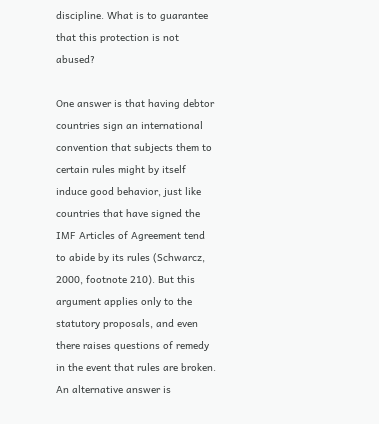discipline. What is to guarantee that this protection is not abused?

One answer is that having debtor countries sign an international convention that subjects them to certain rules might by itself induce good behavior, just like countries that have signed the IMF Articles of Agreement tend to abide by its rules (Schwarcz, 2000, footnote 210). But this argument applies only to the statutory proposals, and even there raises questions of remedy in the event that rules are broken. An alternative answer is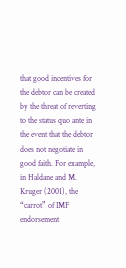that good incentives for the debtor can be created by the threat of reverting to the status quo ante in the event that the debtor does not negotiate in good faith. For example, in Haldane and M. Kruger (2001), the “carrot” of IMF endorsement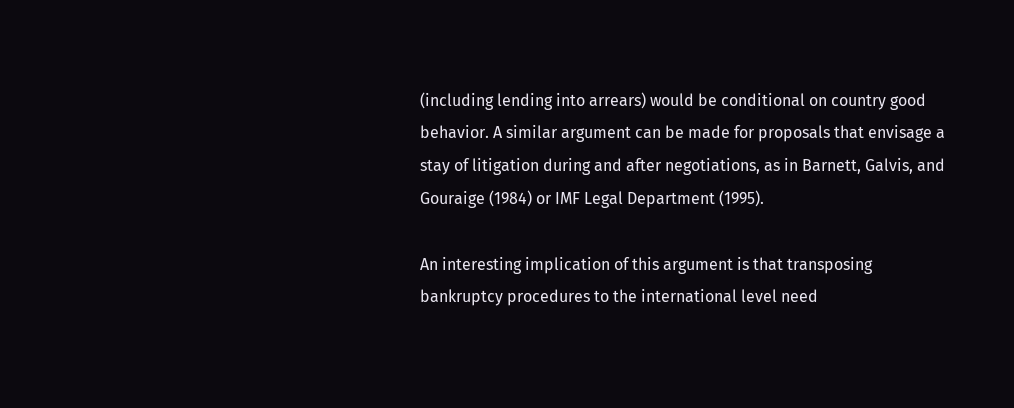(including lending into arrears) would be conditional on country good behavior. A similar argument can be made for proposals that envisage a stay of litigation during and after negotiations, as in Barnett, Galvis, and Gouraige (1984) or IMF Legal Department (1995).

An interesting implication of this argument is that transposing bankruptcy procedures to the international level need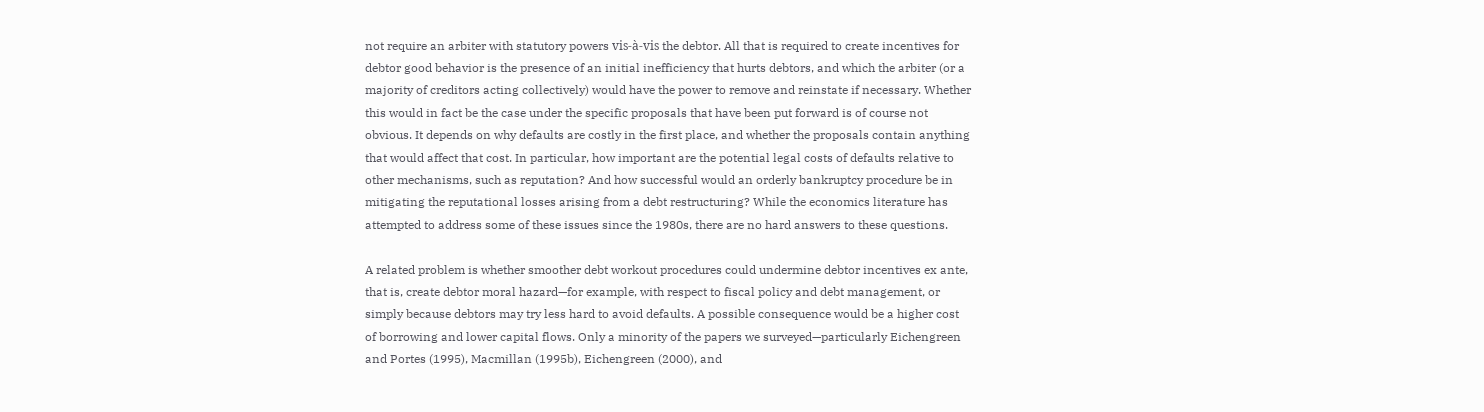not require an arbiter with statutory powers vis-à-vis the debtor. All that is required to create incentives for debtor good behavior is the presence of an initial inefficiency that hurts debtors, and which the arbiter (or a majority of creditors acting collectively) would have the power to remove and reinstate if necessary. Whether this would in fact be the case under the specific proposals that have been put forward is of course not obvious. It depends on why defaults are costly in the first place, and whether the proposals contain anything that would affect that cost. In particular, how important are the potential legal costs of defaults relative to other mechanisms, such as reputation? And how successful would an orderly bankruptcy procedure be in mitigating the reputational losses arising from a debt restructuring? While the economics literature has attempted to address some of these issues since the 1980s, there are no hard answers to these questions.

A related problem is whether smoother debt workout procedures could undermine debtor incentives ex ante, that is, create debtor moral hazard—for example, with respect to fiscal policy and debt management, or simply because debtors may try less hard to avoid defaults. A possible consequence would be a higher cost of borrowing and lower capital flows. Only a minority of the papers we surveyed—particularly Eichengreen and Portes (1995), Macmillan (1995b), Eichengreen (2000), and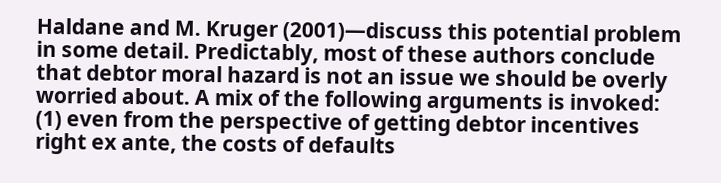Haldane and M. Kruger (2001)—discuss this potential problem in some detail. Predictably, most of these authors conclude that debtor moral hazard is not an issue we should be overly worried about. A mix of the following arguments is invoked: (1) even from the perspective of getting debtor incentives right ex ante, the costs of defaults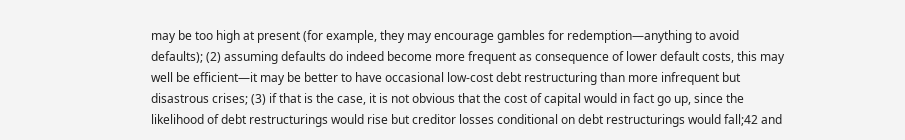may be too high at present (for example, they may encourage gambles for redemption—anything to avoid defaults); (2) assuming defaults do indeed become more frequent as consequence of lower default costs, this may well be efficient—it may be better to have occasional low-cost debt restructuring than more infrequent but disastrous crises; (3) if that is the case, it is not obvious that the cost of capital would in fact go up, since the likelihood of debt restructurings would rise but creditor losses conditional on debt restructurings would fall;42 and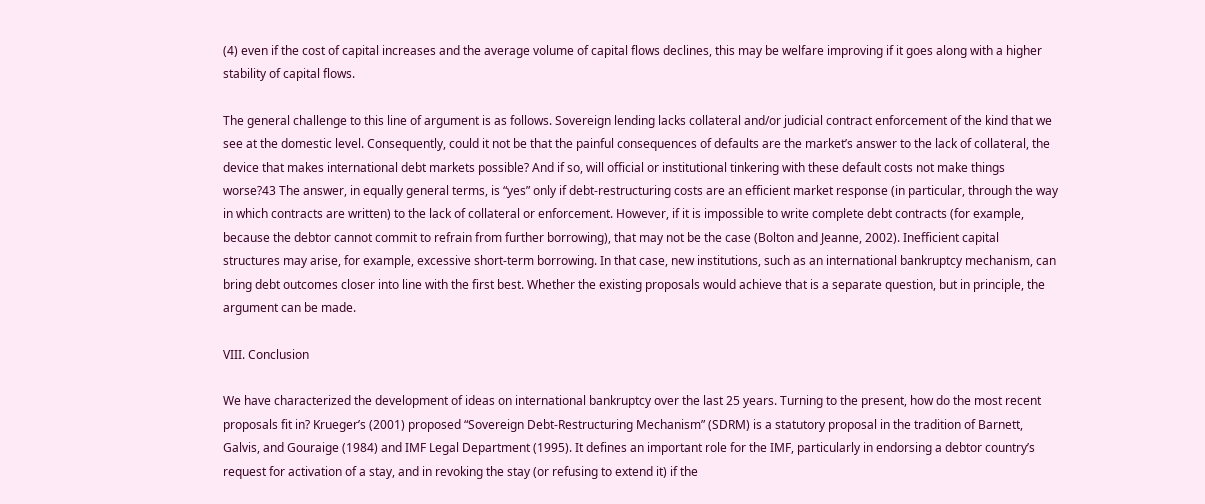(4) even if the cost of capital increases and the average volume of capital flows declines, this may be welfare improving if it goes along with a higher stability of capital flows.

The general challenge to this line of argument is as follows. Sovereign lending lacks collateral and/or judicial contract enforcement of the kind that we see at the domestic level. Consequently, could it not be that the painful consequences of defaults are the market’s answer to the lack of collateral, the device that makes international debt markets possible? And if so, will official or institutional tinkering with these default costs not make things worse?43 The answer, in equally general terms, is “yes” only if debt-restructuring costs are an efficient market response (in particular, through the way in which contracts are written) to the lack of collateral or enforcement. However, if it is impossible to write complete debt contracts (for example, because the debtor cannot commit to refrain from further borrowing), that may not be the case (Bolton and Jeanne, 2002). Inefficient capital structures may arise, for example, excessive short-term borrowing. In that case, new institutions, such as an international bankruptcy mechanism, can bring debt outcomes closer into line with the first best. Whether the existing proposals would achieve that is a separate question, but in principle, the argument can be made.

VIII. Conclusion

We have characterized the development of ideas on international bankruptcy over the last 25 years. Turning to the present, how do the most recent proposals fit in? Krueger’s (2001) proposed “Sovereign Debt-Restructuring Mechanism” (SDRM) is a statutory proposal in the tradition of Barnett, Galvis, and Gouraige (1984) and IMF Legal Department (1995). It defines an important role for the IMF, particularly in endorsing a debtor country’s request for activation of a stay, and in revoking the stay (or refusing to extend it) if the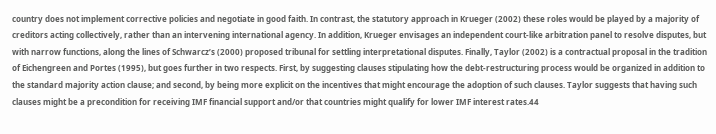country does not implement corrective policies and negotiate in good faith. In contrast, the statutory approach in Krueger (2002) these roles would be played by a majority of creditors acting collectively, rather than an intervening international agency. In addition, Krueger envisages an independent court-like arbitration panel to resolve disputes, but with narrow functions, along the lines of Schwarcz’s (2000) proposed tribunal for settling interpretational disputes. Finally, Taylor (2002) is a contractual proposal in the tradition of Eichengreen and Portes (1995), but goes further in two respects. First, by suggesting clauses stipulating how the debt-restructuring process would be organized in addition to the standard majority action clause; and second, by being more explicit on the incentives that might encourage the adoption of such clauses. Taylor suggests that having such clauses might be a precondition for receiving IMF financial support and/or that countries might qualify for lower IMF interest rates.44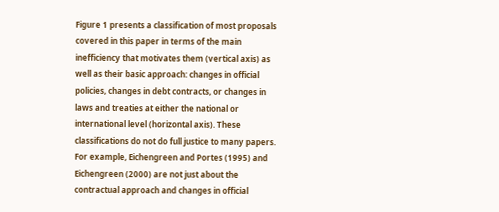Figure 1 presents a classification of most proposals covered in this paper in terms of the main inefficiency that motivates them (vertical axis) as well as their basic approach: changes in official policies, changes in debt contracts, or changes in laws and treaties at either the national or international level (horizontal axis). These classifications do not do full justice to many papers. For example, Eichengreen and Portes (1995) and Eichengreen (2000) are not just about the contractual approach and changes in official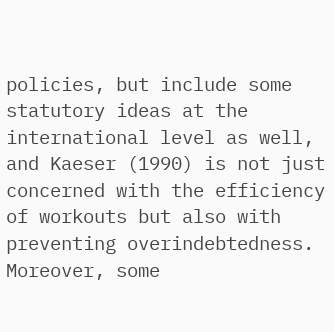policies, but include some statutory ideas at the international level as well, and Kaeser (1990) is not just concerned with the efficiency of workouts but also with preventing overindebtedness. Moreover, some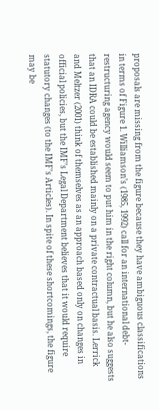proposals are missing from the figure because they have ambiguous classifications in terms of Figure 1. Williamson’s (1985, 1992) call for an international debt-restructuring agency would seem to put him in the right column, but he also suggests that an IDRA could be established mainly on a private contractual basis. Lerrick and Meltzer (2001) think of themselves as an approach based only on changes in official policies, but the IMF’s Legal Department believes that it would require statutory changes (to the IMF’s Articles). In spite of these shortcomings, the figure may be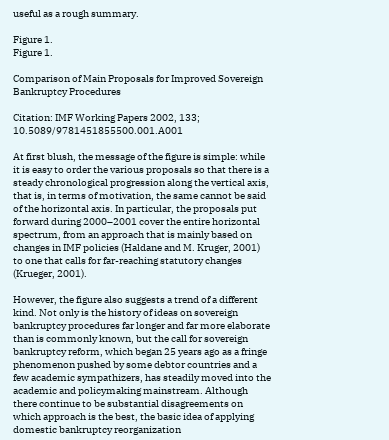useful as a rough summary.

Figure 1.
Figure 1.

Comparison of Main Proposals for Improved Sovereign Bankruptcy Procedures

Citation: IMF Working Papers 2002, 133; 10.5089/9781451855500.001.A001

At first blush, the message of the figure is simple: while it is easy to order the various proposals so that there is a steady chronological progression along the vertical axis, that is, in terms of motivation, the same cannot be said of the horizontal axis. In particular, the proposals put forward during 2000–2001 cover the entire horizontal spectrum, from an approach that is mainly based on changes in IMF policies (Haldane and M. Kruger, 2001) to one that calls for far-reaching statutory changes (Krueger, 2001).

However, the figure also suggests a trend of a different kind. Not only is the history of ideas on sovereign bankruptcy procedures far longer and far more elaborate than is commonly known, but the call for sovereign bankruptcy reform, which began 25 years ago as a fringe phenomenon pushed by some debtor countries and a few academic sympathizers, has steadily moved into the academic and policymaking mainstream. Although there continue to be substantial disagreements on which approach is the best, the basic idea of applying domestic bankruptcy reorganization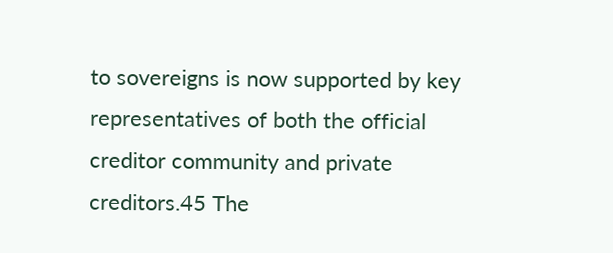to sovereigns is now supported by key representatives of both the official creditor community and private creditors.45 The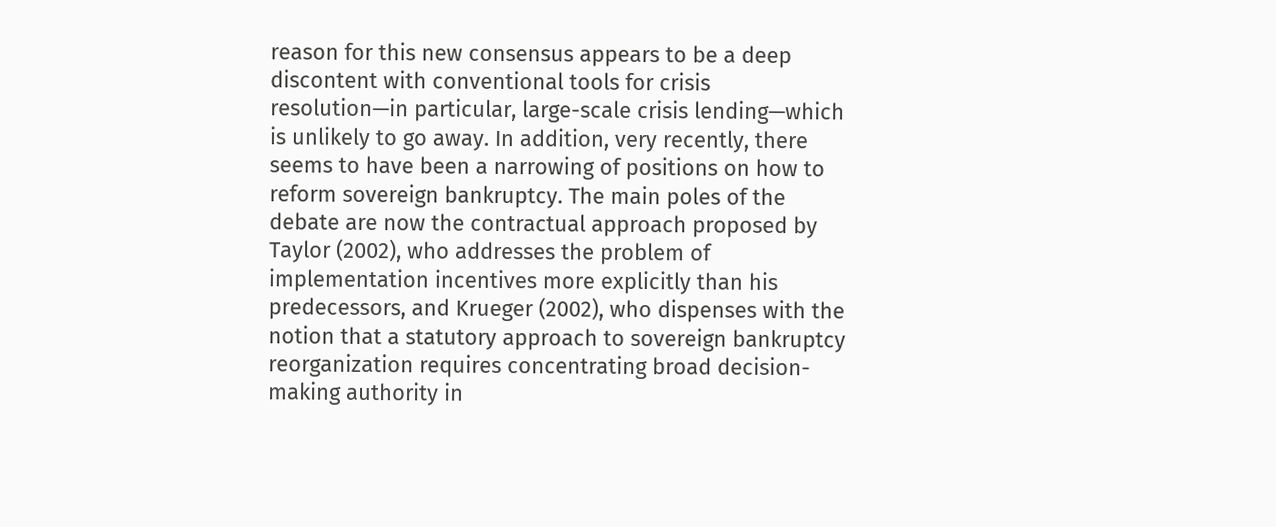reason for this new consensus appears to be a deep discontent with conventional tools for crisis resolution—in particular, large-scale crisis lending—which is unlikely to go away. In addition, very recently, there seems to have been a narrowing of positions on how to reform sovereign bankruptcy. The main poles of the debate are now the contractual approach proposed by Taylor (2002), who addresses the problem of implementation incentives more explicitly than his predecessors, and Krueger (2002), who dispenses with the notion that a statutory approach to sovereign bankruptcy reorganization requires concentrating broad decision-making authority in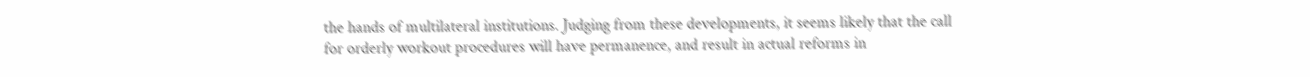the hands of multilateral institutions. Judging from these developments, it seems likely that the call for orderly workout procedures will have permanence, and result in actual reforms in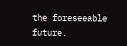the foreseeable future.